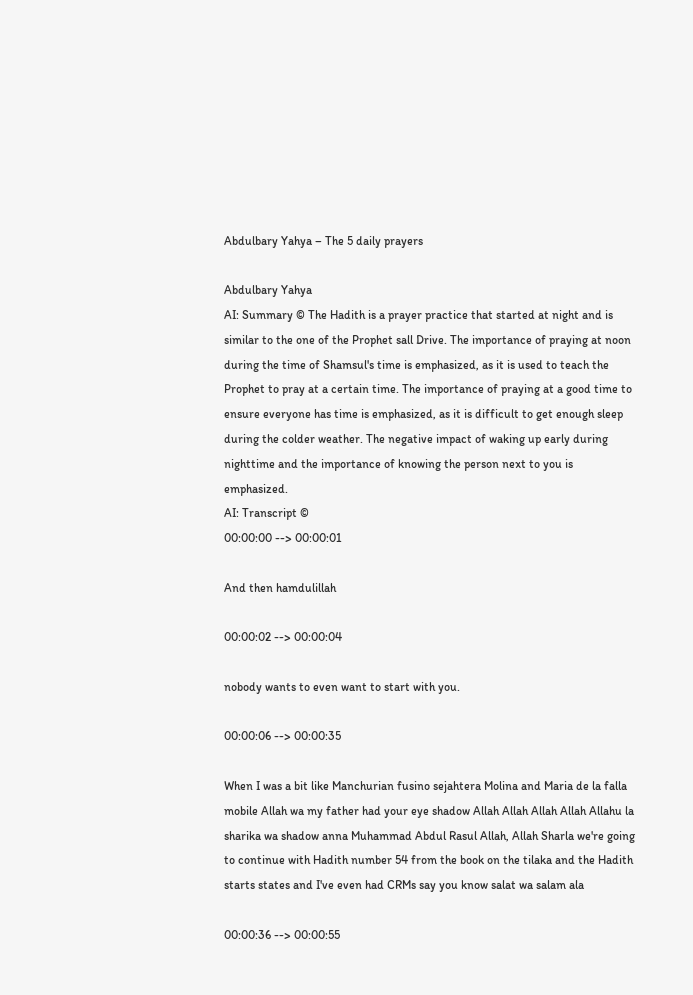Abdulbary Yahya – The 5 daily prayers

Abdulbary Yahya
AI: Summary © The Hadith is a prayer practice that started at night and is similar to the one of the Prophet sall Drive. The importance of praying at noon during the time of Shamsul's time is emphasized, as it is used to teach the Prophet to pray at a certain time. The importance of praying at a good time to ensure everyone has time is emphasized, as it is difficult to get enough sleep during the colder weather. The negative impact of waking up early during nighttime and the importance of knowing the person next to you is emphasized.
AI: Transcript ©
00:00:00 --> 00:00:01

And then hamdulillah

00:00:02 --> 00:00:04

nobody wants to even want to start with you.

00:00:06 --> 00:00:35

When I was a bit like Manchurian fusino sejahtera Molina and Maria de la falla mobile Allah wa my father had your eye shadow Allah Allah Allah Allah Allahu la sharika wa shadow anna Muhammad Abdul Rasul Allah, Allah Sharla we're going to continue with Hadith number 54 from the book on the tilaka and the Hadith starts states and I've even had CRMs say you know salat wa salam ala

00:00:36 --> 00:00:55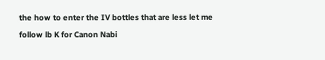the how to enter the IV bottles that are less let me follow lb K for Canon Nabi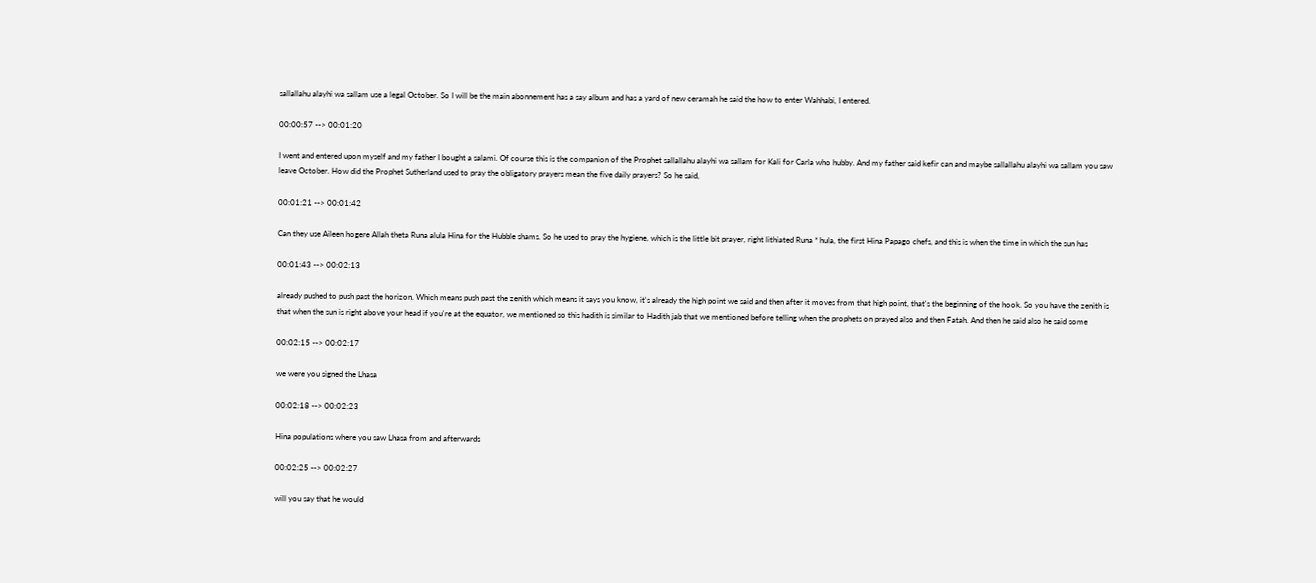sallallahu alayhi wa sallam use a legal October. So I will be the main abonnement has a say album and has a yard of new ceramah he said the how to enter Wahhabi, I entered.

00:00:57 --> 00:01:20

I went and entered upon myself and my father I bought a salami. Of course this is the companion of the Prophet sallallahu alayhi wa sallam for Kali for Carla who hubby. And my father said kefir can and maybe sallallahu alayhi wa sallam you saw leave October. How did the Prophet Sutherland used to pray the obligatory prayers mean the five daily prayers? So he said,

00:01:21 --> 00:01:42

Can they use Aileen hogere Allah theta Runa alula Hina for the Hubble shams. So he used to pray the hygiene, which is the little bit prayer, right lithiated Runa * hula, the first Hina Papago chefs, and this is when the time in which the sun has

00:01:43 --> 00:02:13

already pushed to push past the horizon. Which means push past the zenith which means it says you know, it's already the high point we said and then after it moves from that high point, that's the beginning of the hook. So you have the zenith is that when the sun is right above your head if you're at the equator, we mentioned so this hadith is similar to Hadith jab that we mentioned before telling when the prophets on prayed also and then Fatah. And then he said also he said some

00:02:15 --> 00:02:17

we were you signed the Lhasa

00:02:18 --> 00:02:23

Hina populations where you saw Lhasa from and afterwards

00:02:25 --> 00:02:27

will you say that he would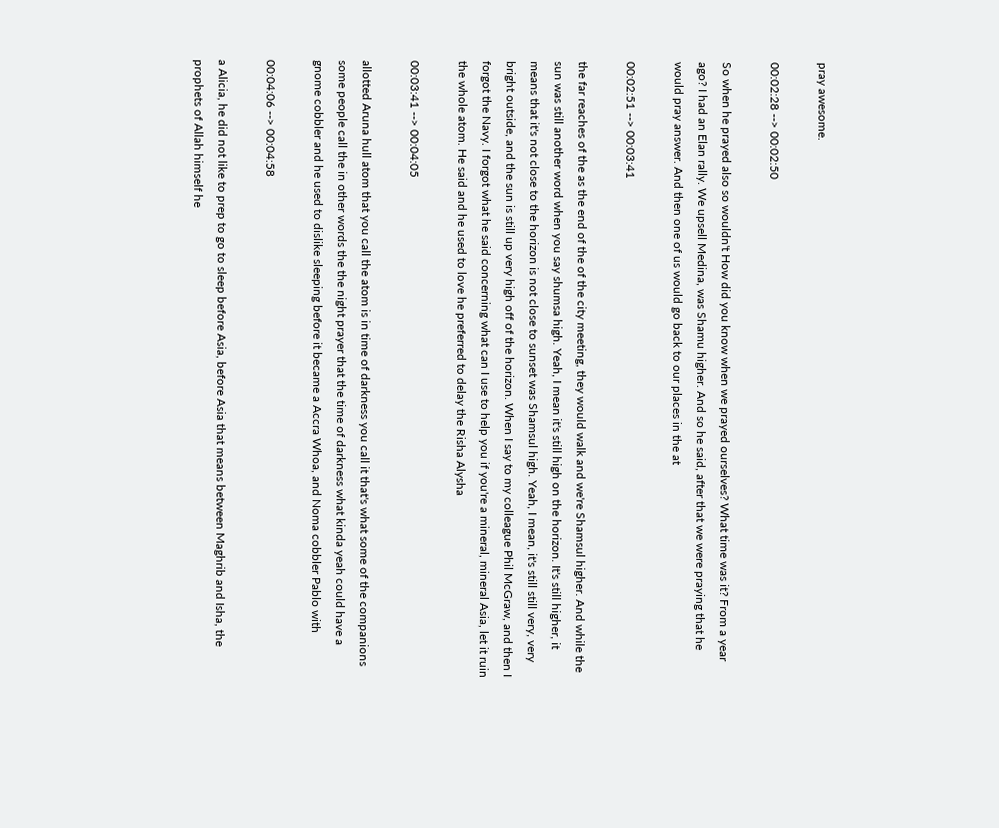pray awesome.

00:02:28 --> 00:02:50

So when he prayed also so wouldn't How did you know when we prayed ourselves? What time was it? From a year ago? I had an Elan rally. We upsell Medina, was Shamu higher. And so he said, after that we were praying that he would pray answer. And then one of us would go back to our places in the at

00:02:51 --> 00:03:41

the far reaches of the as the end of the of the city meeting, they would walk and we're Shamsul higher. And while the sun was still another word when you say shumsa high. Yeah, I mean it's still high on the horizon. It's still higher, it means that it's not close to the horizon is not close to sunset was Shamsul high. Yeah, I mean, it's still still very, very bright outside, and the sun is still up very high off of the horizon. When I say to my colleague Phil McGraw, and then I forgot the Navy. I forgot what he said concerning what can I use to help you if you're a mineral, mineral Asia, let it ruin the whole atom. He said and he used to love he preferred to delay the Risha Alysha

00:03:41 --> 00:04:05

allotted Aruna hull atom that you call the atom is in time of darkness you call it that's what some of the companions some people call the in other words the the night prayer that the time of darkness what kinda yeah could have a gnome cobbler and he used to dislike sleeping before it became a Accra Whoa, and Noma cobbler Pablo with

00:04:06 --> 00:04:58

a Alicia, he did not like to prep to go to sleep before Asia, before Asia that means between Maghrib and Isha, the prophets of Allah himself he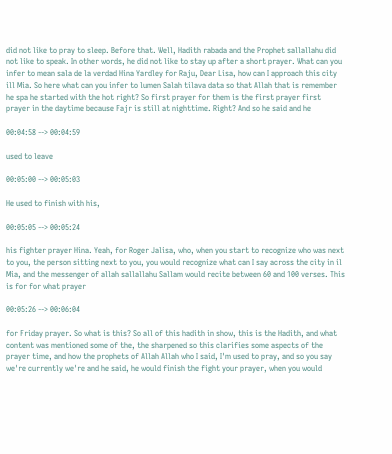did not like to pray to sleep. Before that. Well, Hadith rabada and the Prophet sallallahu did not like to speak. In other words, he did not like to stay up after a short prayer. What can you infer to mean sala de la verdad Hina Yardley for Raju, Dear Lisa, how can I approach this city ill Mia. So here what can you infer to lumen Salah tilava data so that Allah that is remember he spa he started with the hot right? So first prayer for them is the first prayer first prayer in the daytime because Fajr is still at nighttime. Right? And so he said and he

00:04:58 --> 00:04:59

used to leave

00:05:00 --> 00:05:03

He used to finish with his,

00:05:05 --> 00:05:24

his fighter prayer Hina. Yeah, for Roger Jalisa, who, when you start to recognize who was next to you, the person sitting next to you, you would recognize what can I say across the city in il Mia, and the messenger of allah sallallahu Sallam would recite between 60 and 100 verses. This is for for what prayer

00:05:26 --> 00:06:04

for Friday prayer. So what is this? So all of this hadith in show, this is the Hadith, and what content was mentioned some of the, the sharpened so this clarifies some aspects of the prayer time, and how the prophets of Allah Allah who I said, I'm used to pray, and so you say we're currently we're and he said, he would finish the fight your prayer, when you would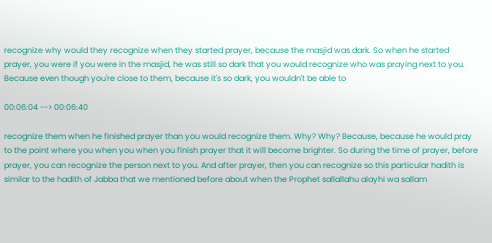recognize why would they recognize when they started prayer, because the masjid was dark. So when he started prayer, you were if you were in the masjid, he was still so dark that you would recognize who was praying next to you. Because even though you're close to them, because it's so dark, you wouldn't be able to

00:06:04 --> 00:06:40

recognize them when he finished prayer than you would recognize them. Why? Why? Because, because he would pray to the point where you when you when you finish prayer that it will become brighter. So during the time of prayer, before prayer, you can recognize the person next to you. And after prayer, then you can recognize so this particular hadith is similar to the hadith of Jabba that we mentioned before about when the Prophet sallallahu alayhi wa sallam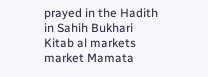prayed in the Hadith in Sahih Bukhari Kitab al markets market Mamata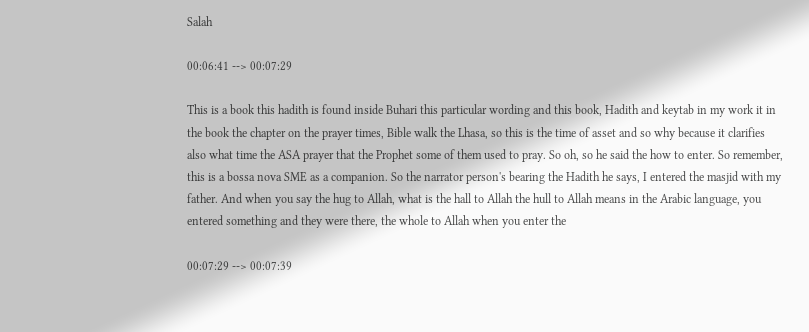Salah

00:06:41 --> 00:07:29

This is a book this hadith is found inside Buhari this particular wording and this book, Hadith and keytab in my work it in the book the chapter on the prayer times, Bible walk the Lhasa, so this is the time of asset and so why because it clarifies also what time the ASA prayer that the Prophet some of them used to pray. So oh, so he said the how to enter. So remember, this is a bossa nova SME as a companion. So the narrator person's bearing the Hadith he says, I entered the masjid with my father. And when you say the hug to Allah, what is the hall to Allah the hull to Allah means in the Arabic language, you entered something and they were there, the whole to Allah when you enter the

00:07:29 --> 00:07:39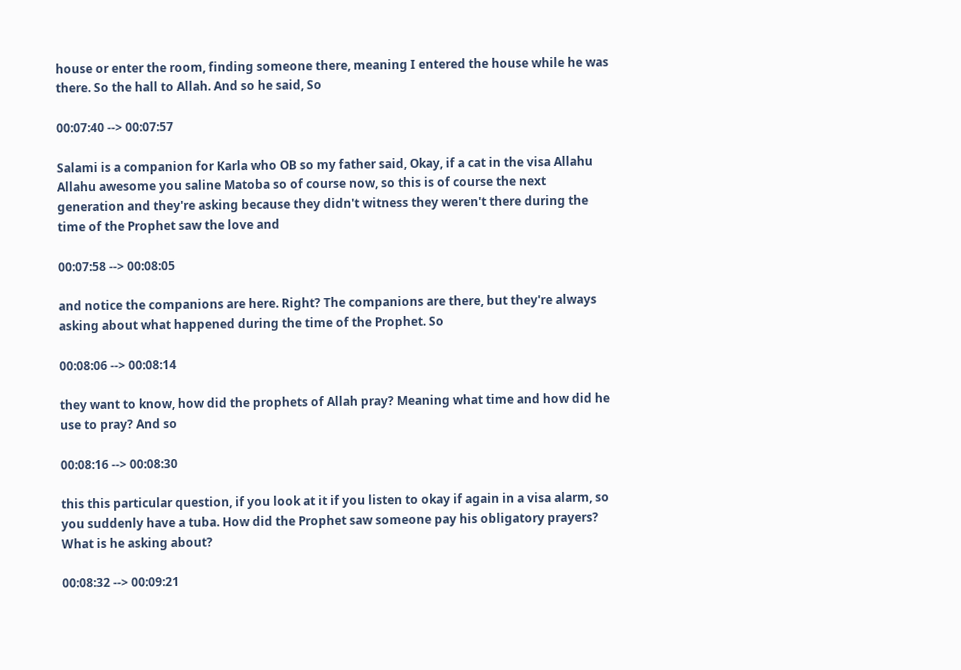house or enter the room, finding someone there, meaning I entered the house while he was there. So the hall to Allah. And so he said, So

00:07:40 --> 00:07:57

Salami is a companion for Karla who OB so my father said, Okay, if a cat in the visa Allahu Allahu awesome you saline Matoba so of course now, so this is of course the next generation and they're asking because they didn't witness they weren't there during the time of the Prophet saw the love and

00:07:58 --> 00:08:05

and notice the companions are here. Right? The companions are there, but they're always asking about what happened during the time of the Prophet. So

00:08:06 --> 00:08:14

they want to know, how did the prophets of Allah pray? Meaning what time and how did he use to pray? And so

00:08:16 --> 00:08:30

this this particular question, if you look at it if you listen to okay if again in a visa alarm, so you suddenly have a tuba. How did the Prophet saw someone pay his obligatory prayers? What is he asking about?

00:08:32 --> 00:09:21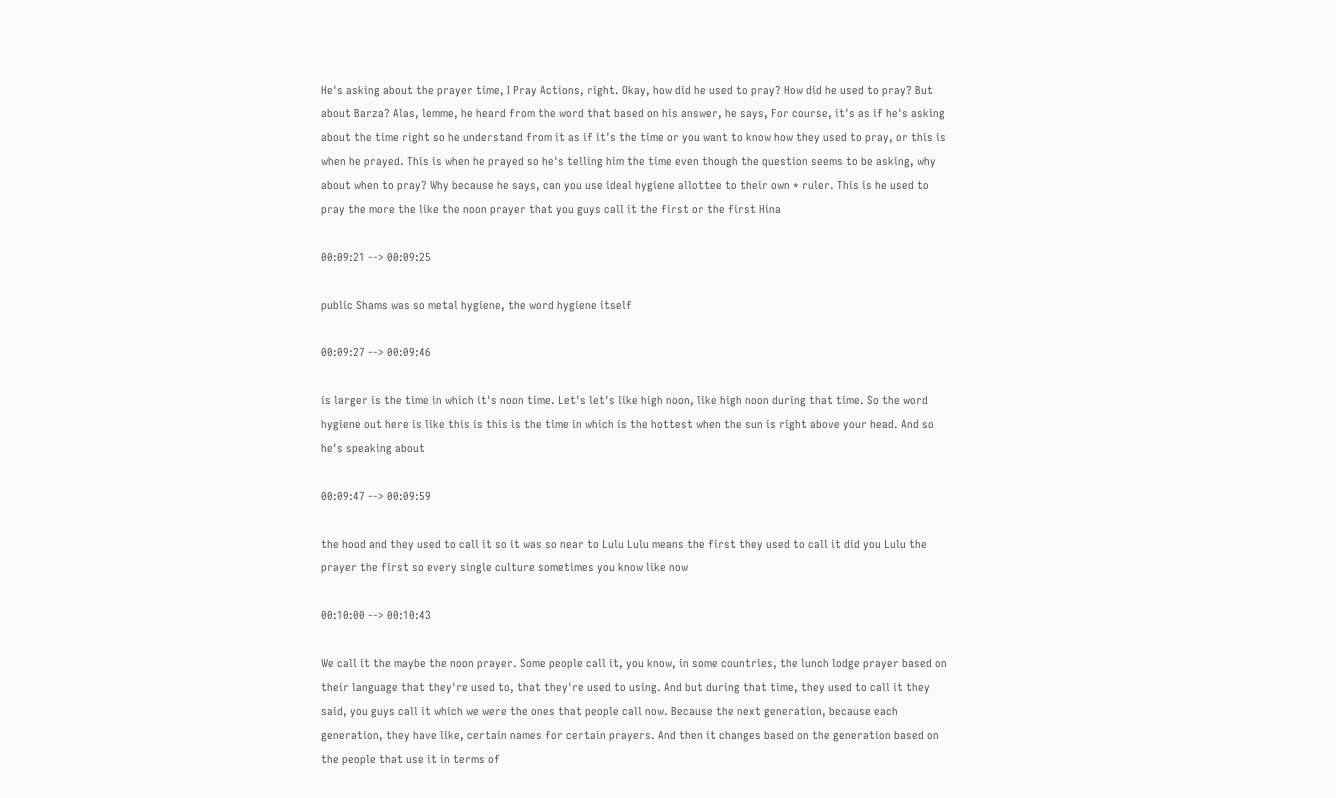He's asking about the prayer time, I Pray Actions, right. Okay, how did he used to pray? How did he used to pray? But about Barza? Alas, lemme, he heard from the word that based on his answer, he says, For course, it's as if he's asking about the time right so he understand from it as if it's the time or you want to know how they used to pray, or this is when he prayed. This is when he prayed so he's telling him the time even though the question seems to be asking, why about when to pray? Why because he says, can you use ideal hygiene allottee to their own * ruler. This is he used to pray the more the like the noon prayer that you guys call it the first or the first Hina

00:09:21 --> 00:09:25

public Shams was so metal hygiene, the word hygiene itself

00:09:27 --> 00:09:46

is larger is the time in which it's noon time. Let's let's like high noon, like high noon during that time. So the word hygiene out here is like this is this is the time in which is the hottest when the sun is right above your head. And so he's speaking about

00:09:47 --> 00:09:59

the hood and they used to call it so it was so near to Lulu Lulu means the first they used to call it did you Lulu the prayer the first so every single culture sometimes you know like now

00:10:00 --> 00:10:43

We call it the maybe the noon prayer. Some people call it, you know, in some countries, the lunch lodge prayer based on their language that they're used to, that they're used to using. And but during that time, they used to call it they said, you guys call it which we were the ones that people call now. Because the next generation, because each generation, they have like, certain names for certain prayers. And then it changes based on the generation based on the people that use it in terms of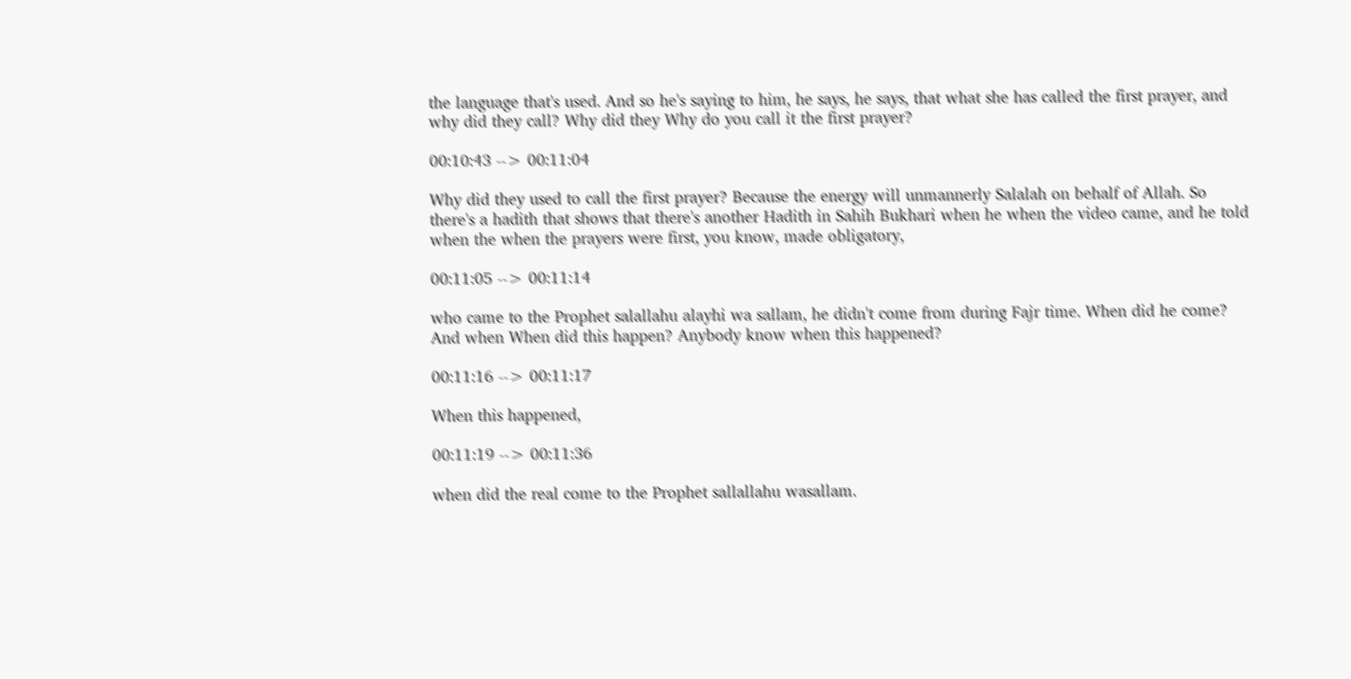the language that's used. And so he's saying to him, he says, he says, that what she has called the first prayer, and why did they call? Why did they Why do you call it the first prayer?

00:10:43 --> 00:11:04

Why did they used to call the first prayer? Because the energy will unmannerly Salalah on behalf of Allah. So there's a hadith that shows that there's another Hadith in Sahih Bukhari when he when the video came, and he told when the when the prayers were first, you know, made obligatory,

00:11:05 --> 00:11:14

who came to the Prophet salallahu alayhi wa sallam, he didn't come from during Fajr time. When did he come? And when When did this happen? Anybody know when this happened?

00:11:16 --> 00:11:17

When this happened,

00:11:19 --> 00:11:36

when did the real come to the Prophet sallallahu wasallam.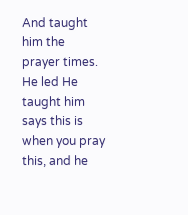And taught him the prayer times. He led He taught him says this is when you pray this, and he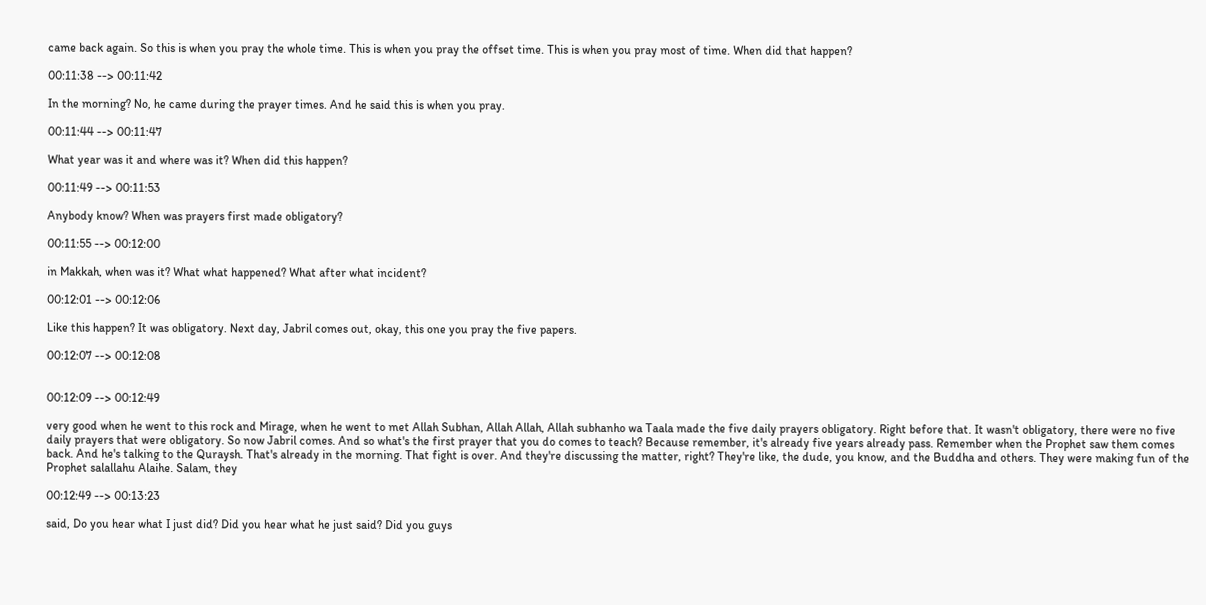came back again. So this is when you pray the whole time. This is when you pray the offset time. This is when you pray most of time. When did that happen?

00:11:38 --> 00:11:42

In the morning? No, he came during the prayer times. And he said this is when you pray.

00:11:44 --> 00:11:47

What year was it and where was it? When did this happen?

00:11:49 --> 00:11:53

Anybody know? When was prayers first made obligatory?

00:11:55 --> 00:12:00

in Makkah, when was it? What what happened? What after what incident?

00:12:01 --> 00:12:06

Like this happen? It was obligatory. Next day, Jabril comes out, okay, this one you pray the five papers.

00:12:07 --> 00:12:08


00:12:09 --> 00:12:49

very good when he went to this rock and Mirage, when he went to met Allah Subhan, Allah Allah, Allah subhanho wa Taala made the five daily prayers obligatory. Right before that. It wasn't obligatory, there were no five daily prayers that were obligatory. So now Jabril comes. And so what's the first prayer that you do comes to teach? Because remember, it's already five years already pass. Remember when the Prophet saw them comes back. And he's talking to the Quraysh. That's already in the morning. That fight is over. And they're discussing the matter, right? They're like, the dude, you know, and the Buddha and others. They were making fun of the Prophet salallahu Alaihe. Salam, they

00:12:49 --> 00:13:23

said, Do you hear what I just did? Did you hear what he just said? Did you guys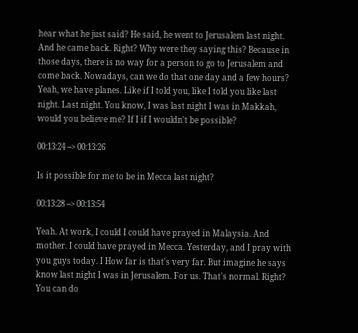hear what he just said? He said, he went to Jerusalem last night. And he came back. Right? Why were they saying this? Because in those days, there is no way for a person to go to Jerusalem and come back. Nowadays, can we do that one day and a few hours? Yeah, we have planes. Like if I told you, like I told you like last night. Last night. You know, I was last night I was in Makkah, would you believe me? If I if I wouldn't be possible?

00:13:24 --> 00:13:26

Is it possible for me to be in Mecca last night?

00:13:28 --> 00:13:54

Yeah. At work, I could I could have prayed in Malaysia. And mother. I could have prayed in Mecca. Yesterday, and I pray with you guys today. I How far is that's very far. But imagine he says know last night I was in Jerusalem. For us. That's normal. Right? You can do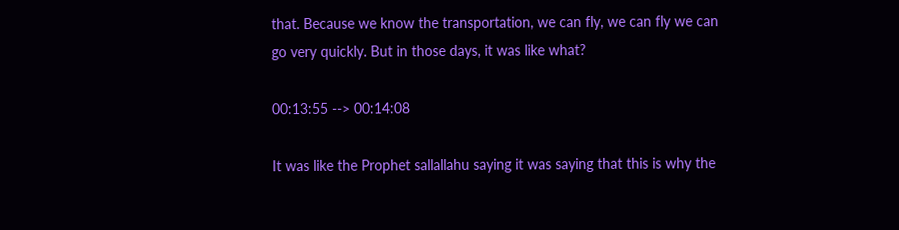that. Because we know the transportation, we can fly, we can fly we can go very quickly. But in those days, it was like what?

00:13:55 --> 00:14:08

It was like the Prophet sallallahu saying it was saying that this is why the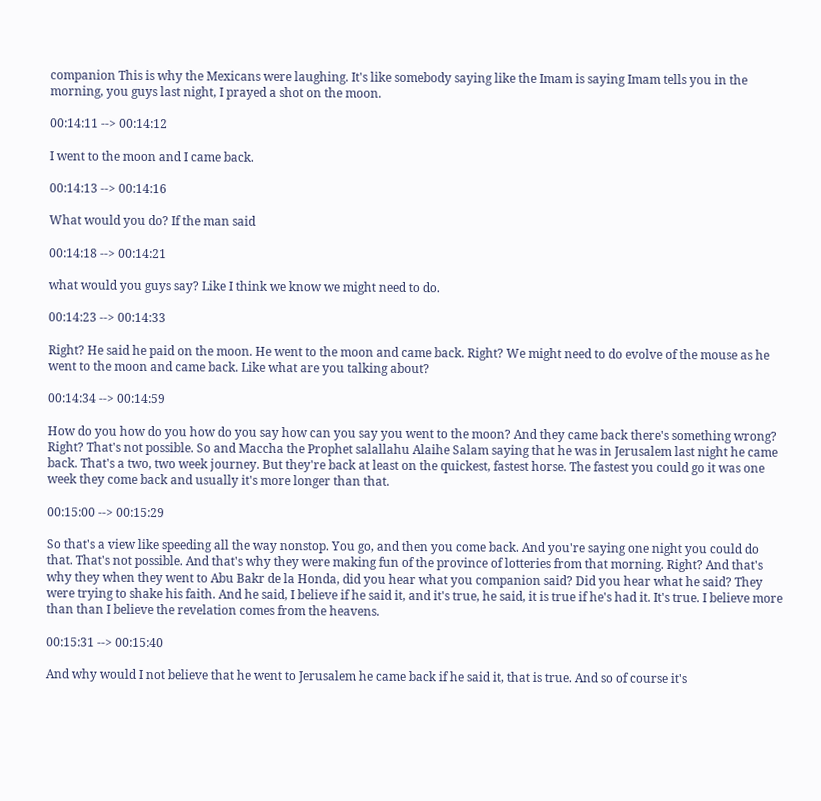companion This is why the Mexicans were laughing. It's like somebody saying like the Imam is saying Imam tells you in the morning, you guys last night, I prayed a shot on the moon.

00:14:11 --> 00:14:12

I went to the moon and I came back.

00:14:13 --> 00:14:16

What would you do? If the man said

00:14:18 --> 00:14:21

what would you guys say? Like I think we know we might need to do.

00:14:23 --> 00:14:33

Right? He said he paid on the moon. He went to the moon and came back. Right? We might need to do evolve of the mouse as he went to the moon and came back. Like what are you talking about?

00:14:34 --> 00:14:59

How do you how do you how do you say how can you say you went to the moon? And they came back there's something wrong? Right? That's not possible. So and Maccha the Prophet salallahu Alaihe Salam saying that he was in Jerusalem last night he came back. That's a two, two week journey. But they're back at least on the quickest, fastest horse. The fastest you could go it was one week they come back and usually it's more longer than that.

00:15:00 --> 00:15:29

So that's a view like speeding all the way nonstop. You go, and then you come back. And you're saying one night you could do that. That's not possible. And that's why they were making fun of the province of lotteries from that morning. Right? And that's why they when they went to Abu Bakr de la Honda, did you hear what you companion said? Did you hear what he said? They were trying to shake his faith. And he said, I believe if he said it, and it's true, he said, it is true if he's had it. It's true. I believe more than than I believe the revelation comes from the heavens.

00:15:31 --> 00:15:40

And why would I not believe that he went to Jerusalem he came back if he said it, that is true. And so of course it's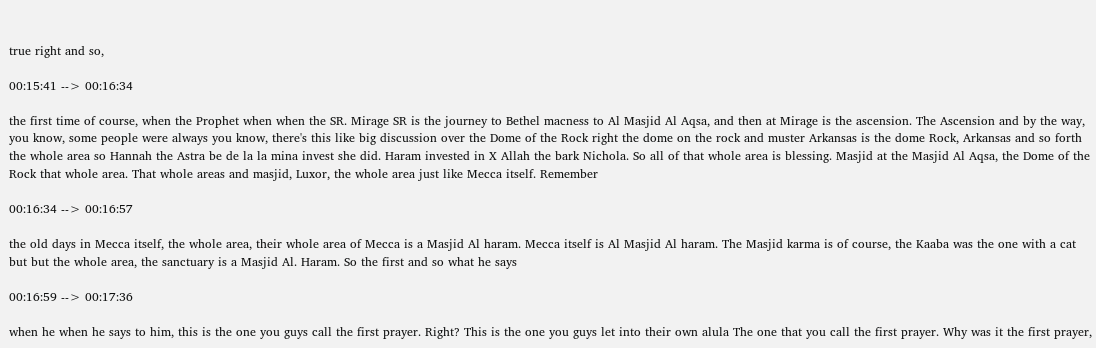true right and so,

00:15:41 --> 00:16:34

the first time of course, when the Prophet when when the SR. Mirage SR is the journey to Bethel macness to Al Masjid Al Aqsa, and then at Mirage is the ascension. The Ascension and by the way, you know, some people were always you know, there's this like big discussion over the Dome of the Rock right the dome on the rock and muster Arkansas is the dome Rock, Arkansas and so forth the whole area so Hannah the Astra be de la la mina invest she did. Haram invested in X Allah the bark Nichola. So all of that whole area is blessing. Masjid at the Masjid Al Aqsa, the Dome of the Rock that whole area. That whole areas and masjid, Luxor, the whole area just like Mecca itself. Remember

00:16:34 --> 00:16:57

the old days in Mecca itself, the whole area, their whole area of Mecca is a Masjid Al haram. Mecca itself is Al Masjid Al haram. The Masjid karma is of course, the Kaaba was the one with a cat but but the whole area, the sanctuary is a Masjid Al. Haram. So the first and so what he says

00:16:59 --> 00:17:36

when he when he says to him, this is the one you guys call the first prayer. Right? This is the one you guys let into their own alula The one that you call the first prayer. Why was it the first prayer,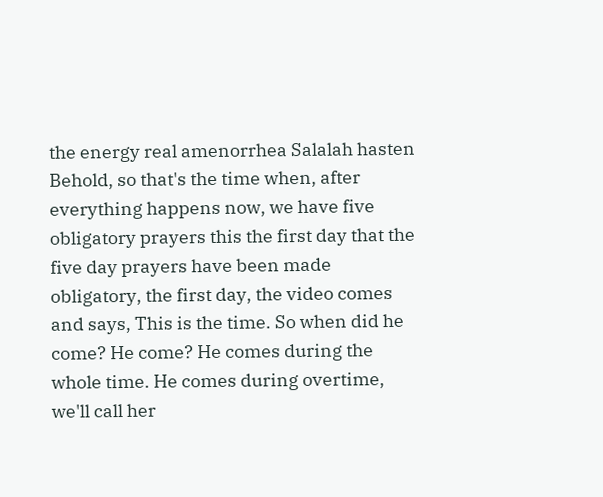the energy real amenorrhea Salalah hasten Behold, so that's the time when, after everything happens now, we have five obligatory prayers this the first day that the five day prayers have been made obligatory, the first day, the video comes and says, This is the time. So when did he come? He come? He comes during the whole time. He comes during overtime, we'll call her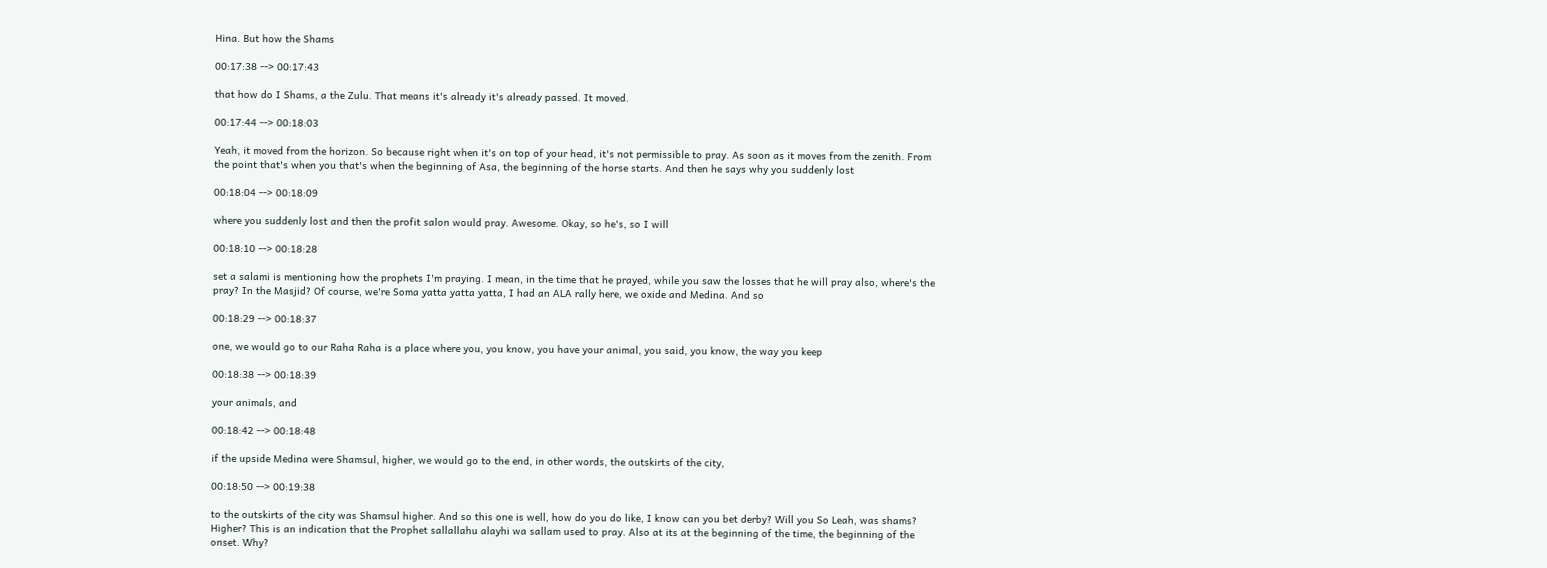Hina. But how the Shams

00:17:38 --> 00:17:43

that how do I Shams, a the Zulu. That means it's already it's already passed. It moved.

00:17:44 --> 00:18:03

Yeah, it moved from the horizon. So because right when it's on top of your head, it's not permissible to pray. As soon as it moves from the zenith. From the point that's when you that's when the beginning of Asa, the beginning of the horse starts. And then he says why you suddenly lost

00:18:04 --> 00:18:09

where you suddenly lost and then the profit salon would pray. Awesome. Okay, so he's, so I will

00:18:10 --> 00:18:28

set a salami is mentioning how the prophets I'm praying. I mean, in the time that he prayed, while you saw the losses that he will pray also, where's the pray? In the Masjid? Of course, we're Soma yatta yatta yatta, I had an ALA rally here, we oxide and Medina. And so

00:18:29 --> 00:18:37

one, we would go to our Raha Raha is a place where you, you know, you have your animal, you said, you know, the way you keep

00:18:38 --> 00:18:39

your animals, and

00:18:42 --> 00:18:48

if the upside Medina were Shamsul, higher, we would go to the end, in other words, the outskirts of the city,

00:18:50 --> 00:19:38

to the outskirts of the city was Shamsul higher. And so this one is well, how do you do like, I know can you bet derby? Will you So Leah, was shams? Higher? This is an indication that the Prophet sallallahu alayhi wa sallam used to pray. Also at its at the beginning of the time, the beginning of the onset. Why?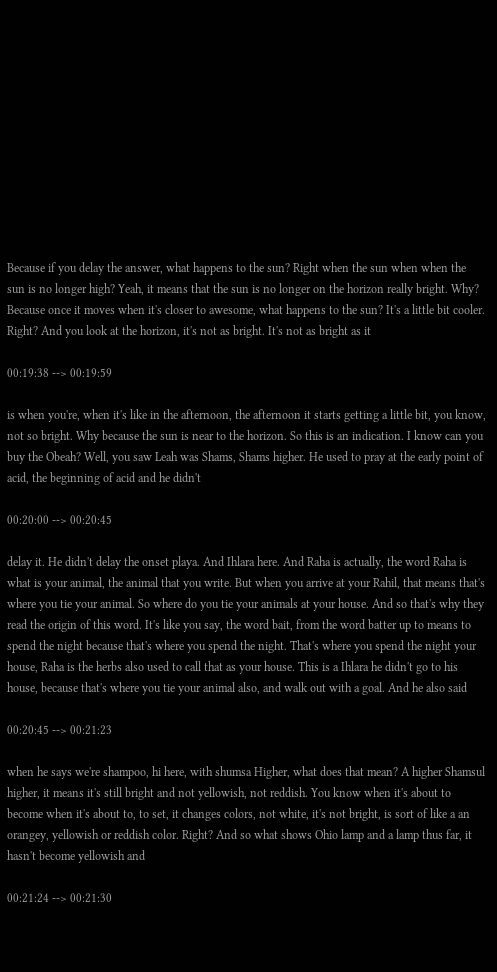Because if you delay the answer, what happens to the sun? Right when the sun when when the sun is no longer high? Yeah, it means that the sun is no longer on the horizon really bright. Why? Because once it moves when it's closer to awesome, what happens to the sun? It's a little bit cooler. Right? And you look at the horizon, it's not as bright. It's not as bright as it

00:19:38 --> 00:19:59

is when you're, when it's like in the afternoon, the afternoon it starts getting a little bit, you know, not so bright. Why because the sun is near to the horizon. So this is an indication. I know can you buy the Obeah? Well, you saw Leah was Shams, Shams higher. He used to pray at the early point of acid, the beginning of acid and he didn't

00:20:00 --> 00:20:45

delay it. He didn't delay the onset playa. And Ihlara here. And Raha is actually, the word Raha is what is your animal, the animal that you write. But when you arrive at your Rahil, that means that's where you tie your animal. So where do you tie your animals at your house. And so that's why they read the origin of this word. It's like you say, the word bait, from the word batter up to means to spend the night because that's where you spend the night. That's where you spend the night your house, Raha is the herbs also used to call that as your house. This is a Ihlara he didn't go to his house, because that's where you tie your animal also, and walk out with a goal. And he also said

00:20:45 --> 00:21:23

when he says we're shampoo, hi here, with shumsa Higher, what does that mean? A higher Shamsul higher, it means it's still bright and not yellowish, not reddish. You know when it's about to become when it's about to, to set, it changes colors, not white, it's not bright, is sort of like a an orangey, yellowish or reddish color. Right? And so what shows Ohio lamp and a lamp thus far, it hasn't become yellowish and

00:21:24 --> 00:21:30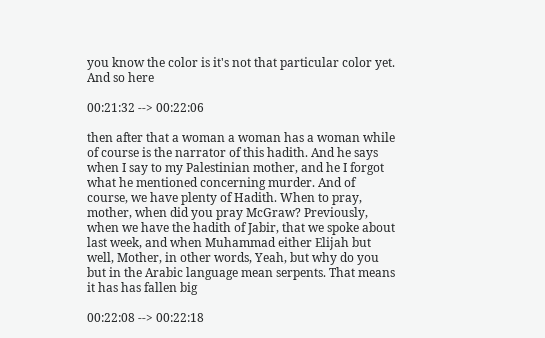you know the color is it's not that particular color yet. And so here

00:21:32 --> 00:22:06

then after that a woman a woman has a woman while of course is the narrator of this hadith. And he says when I say to my Palestinian mother, and he I forgot what he mentioned concerning murder. And of course, we have plenty of Hadith. When to pray, mother, when did you pray McGraw? Previously, when we have the hadith of Jabir, that we spoke about last week, and when Muhammad either Elijah but well, Mother, in other words, Yeah, but why do you but in the Arabic language mean serpents. That means it has has fallen big

00:22:08 --> 00:22:18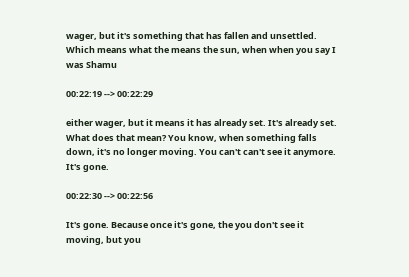wager, but it's something that has fallen and unsettled. Which means what the means the sun, when when you say I was Shamu

00:22:19 --> 00:22:29

either wager, but it means it has already set. It's already set. What does that mean? You know, when something falls down, it's no longer moving. You can't can't see it anymore. It's gone.

00:22:30 --> 00:22:56

It's gone. Because once it's gone, the you don't see it moving, but you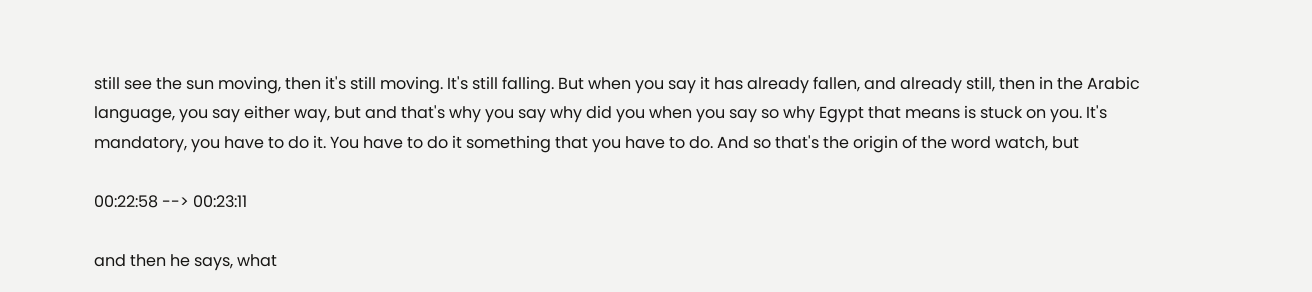still see the sun moving, then it's still moving. It's still falling. But when you say it has already fallen, and already still, then in the Arabic language, you say either way, but and that's why you say why did you when you say so why Egypt that means is stuck on you. It's mandatory, you have to do it. You have to do it something that you have to do. And so that's the origin of the word watch, but

00:22:58 --> 00:23:11

and then he says, what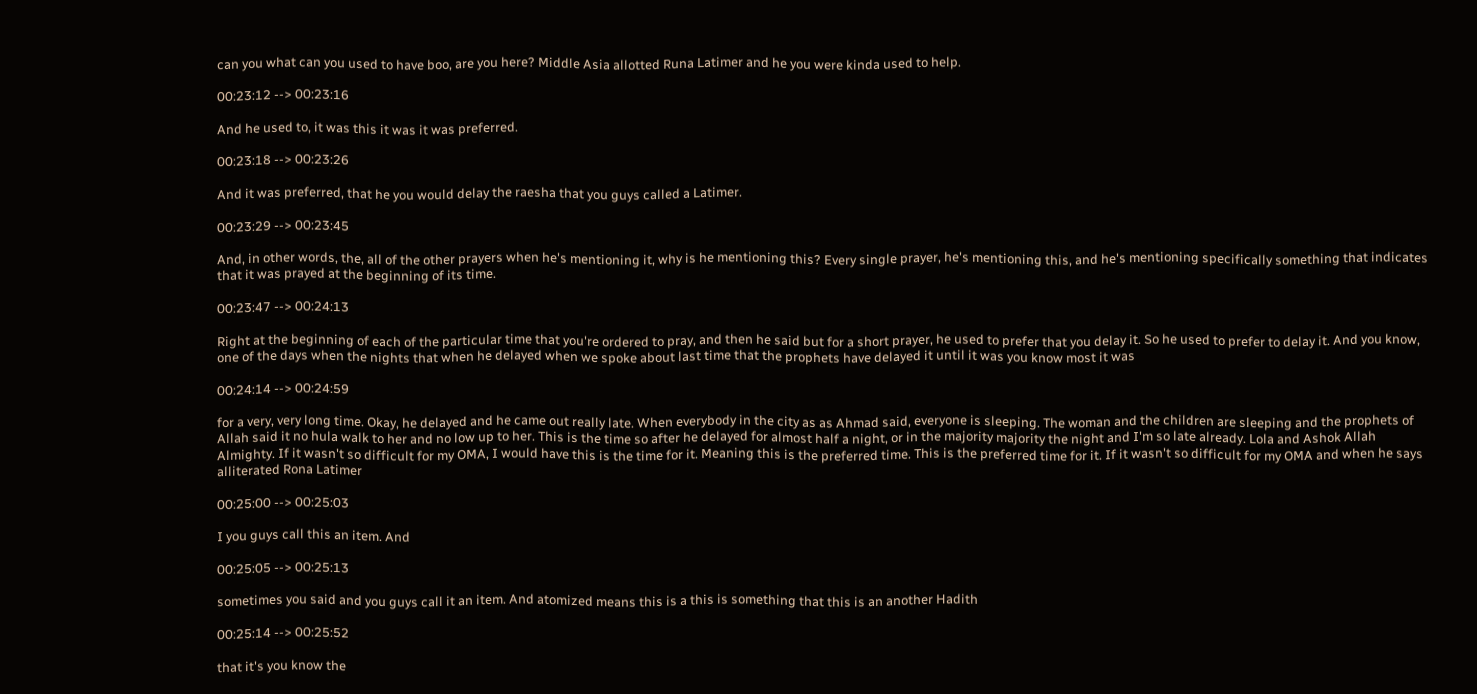can you what can you used to have boo, are you here? Middle Asia allotted Runa Latimer and he you were kinda used to help.

00:23:12 --> 00:23:16

And he used to, it was this it was it was preferred.

00:23:18 --> 00:23:26

And it was preferred, that he you would delay the raesha that you guys called a Latimer.

00:23:29 --> 00:23:45

And, in other words, the, all of the other prayers when he's mentioning it, why is he mentioning this? Every single prayer, he's mentioning this, and he's mentioning specifically something that indicates that it was prayed at the beginning of its time.

00:23:47 --> 00:24:13

Right at the beginning of each of the particular time that you're ordered to pray, and then he said but for a short prayer, he used to prefer that you delay it. So he used to prefer to delay it. And you know, one of the days when the nights that when he delayed when we spoke about last time that the prophets have delayed it until it was you know most it was

00:24:14 --> 00:24:59

for a very, very long time. Okay, he delayed and he came out really late. When everybody in the city as as Ahmad said, everyone is sleeping. The woman and the children are sleeping and the prophets of Allah said it no hula walk to her and no low up to her. This is the time so after he delayed for almost half a night, or in the majority majority the night and I'm so late already. Lola and Ashok Allah Almighty. If it wasn't so difficult for my OMA, I would have this is the time for it. Meaning this is the preferred time. This is the preferred time for it. If it wasn't so difficult for my OMA and when he says alliterated Rona Latimer

00:25:00 --> 00:25:03

I you guys call this an item. And

00:25:05 --> 00:25:13

sometimes you said and you guys call it an item. And atomized means this is a this is something that this is an another Hadith

00:25:14 --> 00:25:52

that it's you know the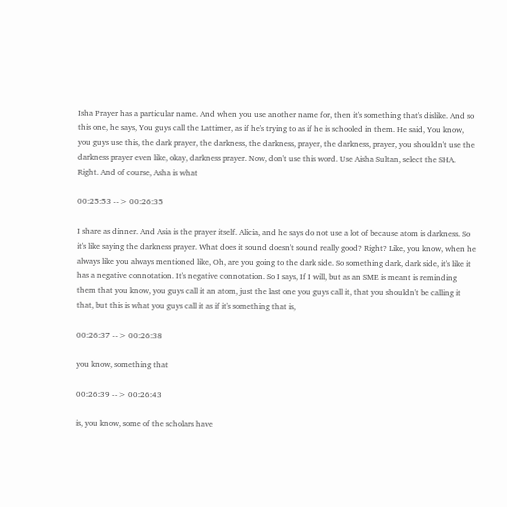Isha Prayer has a particular name. And when you use another name for, then it's something that's dislike. And so this one, he says, You guys call the Lattimer, as if he's trying to as if he is schooled in them. He said, You know, you guys use this, the dark prayer, the darkness, the darkness, prayer, the darkness, prayer, you shouldn't use the darkness prayer even like, okay, darkness prayer. Now, don't use this word. Use Aisha Sultan, select the SHA. Right. And of course, Asha is what

00:25:53 --> 00:26:35

I share as dinner. And Asia is the prayer itself. Alicia, and he says do not use a lot of because atom is darkness. So it's like saying the darkness prayer. What does it sound doesn't sound really good? Right? Like, you know, when he always like you always mentioned like, Oh, are you going to the dark side. So something dark, dark side, it's like it has a negative connotation. It's negative connotation. So I says, If I will, but as an SME is meant is reminding them that you know, you guys call it an atom, just the last one you guys call it, that you shouldn't be calling it that, but this is what you guys call it as if it's something that is,

00:26:37 --> 00:26:38

you know, something that

00:26:39 --> 00:26:43

is, you know, some of the scholars have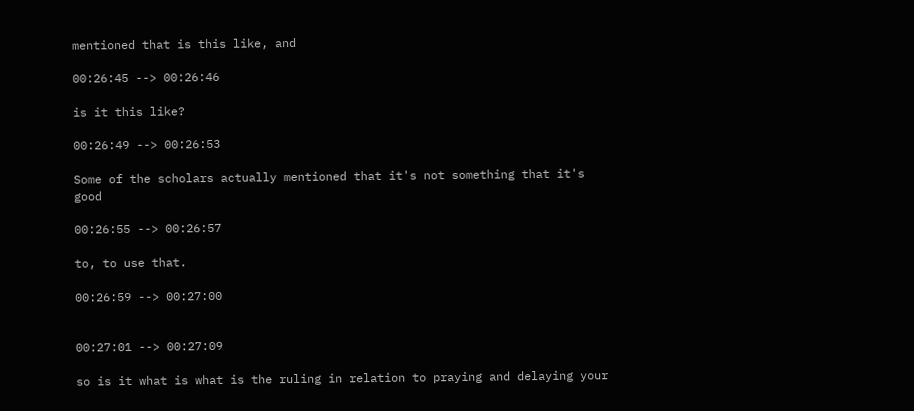mentioned that is this like, and

00:26:45 --> 00:26:46

is it this like?

00:26:49 --> 00:26:53

Some of the scholars actually mentioned that it's not something that it's good

00:26:55 --> 00:26:57

to, to use that.

00:26:59 --> 00:27:00


00:27:01 --> 00:27:09

so is it what is what is the ruling in relation to praying and delaying your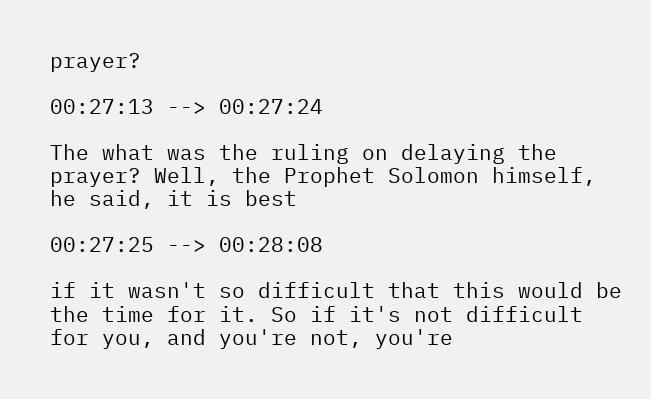prayer?

00:27:13 --> 00:27:24

The what was the ruling on delaying the prayer? Well, the Prophet Solomon himself, he said, it is best

00:27:25 --> 00:28:08

if it wasn't so difficult that this would be the time for it. So if it's not difficult for you, and you're not, you're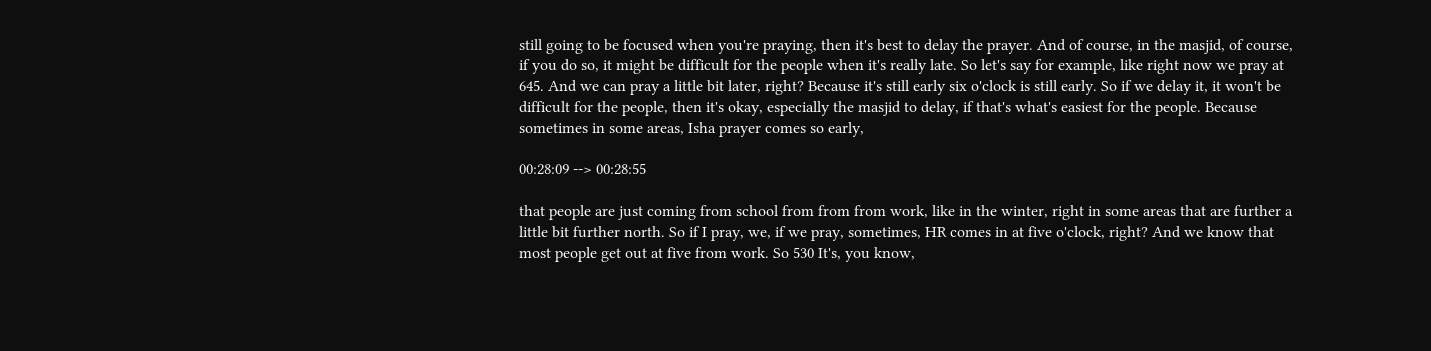still going to be focused when you're praying, then it's best to delay the prayer. And of course, in the masjid, of course, if you do so, it might be difficult for the people when it's really late. So let's say for example, like right now we pray at 645. And we can pray a little bit later, right? Because it's still early six o'clock is still early. So if we delay it, it won't be difficult for the people, then it's okay, especially the masjid to delay, if that's what's easiest for the people. Because sometimes in some areas, Isha prayer comes so early,

00:28:09 --> 00:28:55

that people are just coming from school from from from work, like in the winter, right in some areas that are further a little bit further north. So if I pray, we, if we pray, sometimes, HR comes in at five o'clock, right? And we know that most people get out at five from work. So 530 It's, you know,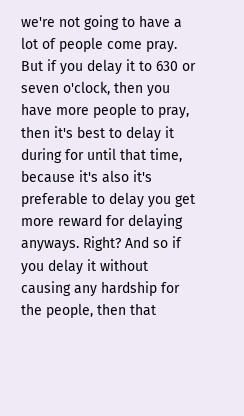we're not going to have a lot of people come pray. But if you delay it to 630 or seven o'clock, then you have more people to pray, then it's best to delay it during for until that time, because it's also it's preferable to delay you get more reward for delaying anyways. Right? And so if you delay it without causing any hardship for the people, then that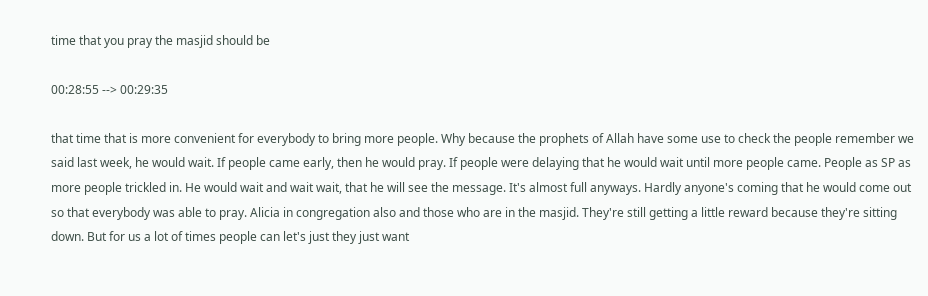time that you pray the masjid should be

00:28:55 --> 00:29:35

that time that is more convenient for everybody to bring more people. Why because the prophets of Allah have some use to check the people remember we said last week, he would wait. If people came early, then he would pray. If people were delaying that he would wait until more people came. People as SP as more people trickled in. He would wait and wait wait, that he will see the message. It's almost full anyways. Hardly anyone's coming that he would come out so that everybody was able to pray. Alicia in congregation also and those who are in the masjid. They're still getting a little reward because they're sitting down. But for us a lot of times people can let's just they just want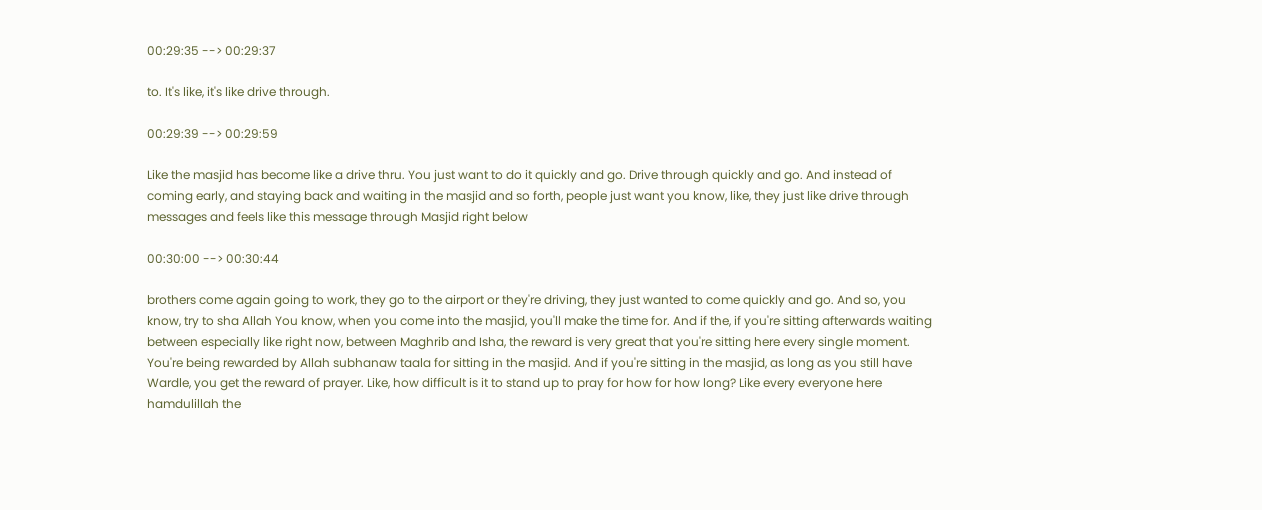00:29:35 --> 00:29:37

to. It's like, it's like drive through.

00:29:39 --> 00:29:59

Like the masjid has become like a drive thru. You just want to do it quickly and go. Drive through quickly and go. And instead of coming early, and staying back and waiting in the masjid and so forth, people just want you know, like, they just like drive through messages and feels like this message through Masjid right below

00:30:00 --> 00:30:44

brothers come again going to work, they go to the airport or they're driving, they just wanted to come quickly and go. And so, you know, try to sha Allah You know, when you come into the masjid, you'll make the time for. And if the, if you're sitting afterwards waiting between especially like right now, between Maghrib and Isha, the reward is very great that you're sitting here every single moment. You're being rewarded by Allah subhanaw taala for sitting in the masjid. And if you're sitting in the masjid, as long as you still have Wardle, you get the reward of prayer. Like, how difficult is it to stand up to pray for how for how long? Like every everyone here hamdulillah the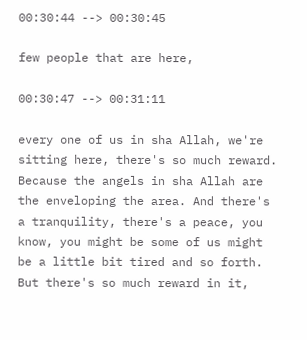00:30:44 --> 00:30:45

few people that are here,

00:30:47 --> 00:31:11

every one of us in sha Allah, we're sitting here, there's so much reward. Because the angels in sha Allah are the enveloping the area. And there's a tranquility, there's a peace, you know, you might be some of us might be a little bit tired and so forth. But there's so much reward in it,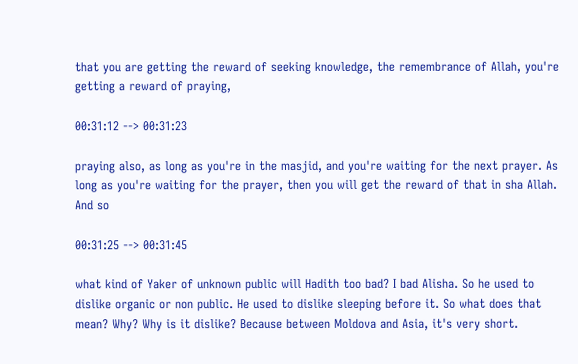that you are getting the reward of seeking knowledge, the remembrance of Allah, you're getting a reward of praying,

00:31:12 --> 00:31:23

praying also, as long as you're in the masjid, and you're waiting for the next prayer. As long as you're waiting for the prayer, then you will get the reward of that in sha Allah. And so

00:31:25 --> 00:31:45

what kind of Yaker of unknown public will Hadith too bad? I bad Alisha. So he used to dislike organic or non public. He used to dislike sleeping before it. So what does that mean? Why? Why is it dislike? Because between Moldova and Asia, it's very short.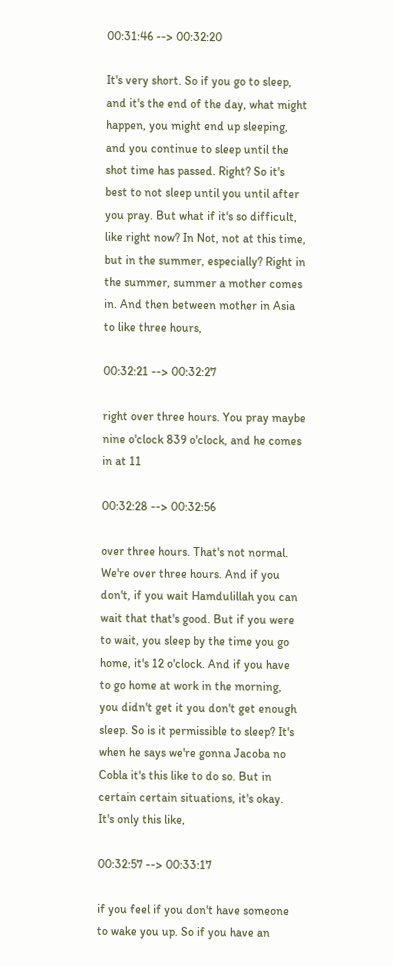00:31:46 --> 00:32:20

It's very short. So if you go to sleep, and it's the end of the day, what might happen, you might end up sleeping, and you continue to sleep until the shot time has passed. Right? So it's best to not sleep until you until after you pray. But what if it's so difficult, like right now? In Not, not at this time, but in the summer, especially? Right in the summer, summer a mother comes in. And then between mother in Asia to like three hours,

00:32:21 --> 00:32:27

right over three hours. You pray maybe nine o'clock 839 o'clock, and he comes in at 11

00:32:28 --> 00:32:56

over three hours. That's not normal. We're over three hours. And if you don't, if you wait Hamdulillah you can wait that that's good. But if you were to wait, you sleep by the time you go home, it's 12 o'clock. And if you have to go home at work in the morning, you didn't get it you don't get enough sleep. So is it permissible to sleep? It's when he says we're gonna Jacoba no Cobla it's this like to do so. But in certain certain situations, it's okay. It's only this like,

00:32:57 --> 00:33:17

if you feel if you don't have someone to wake you up. So if you have an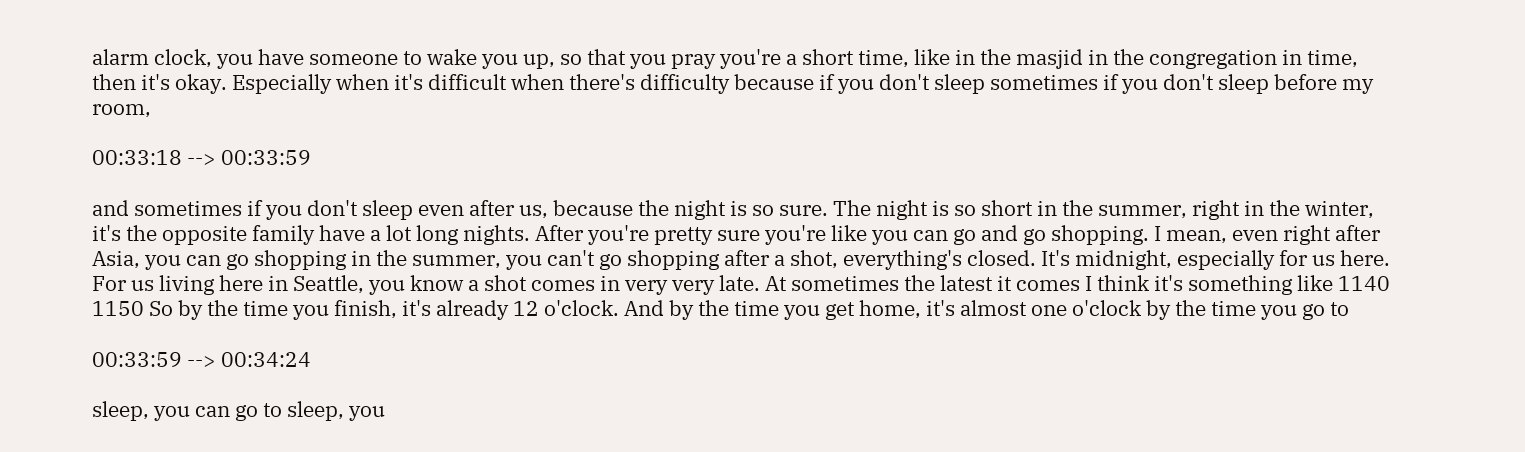alarm clock, you have someone to wake you up, so that you pray you're a short time, like in the masjid in the congregation in time, then it's okay. Especially when it's difficult when there's difficulty because if you don't sleep sometimes if you don't sleep before my room,

00:33:18 --> 00:33:59

and sometimes if you don't sleep even after us, because the night is so sure. The night is so short in the summer, right in the winter, it's the opposite family have a lot long nights. After you're pretty sure you're like you can go and go shopping. I mean, even right after Asia, you can go shopping in the summer, you can't go shopping after a shot, everything's closed. It's midnight, especially for us here. For us living here in Seattle, you know a shot comes in very very late. At sometimes the latest it comes I think it's something like 1140 1150 So by the time you finish, it's already 12 o'clock. And by the time you get home, it's almost one o'clock by the time you go to

00:33:59 --> 00:34:24

sleep, you can go to sleep, you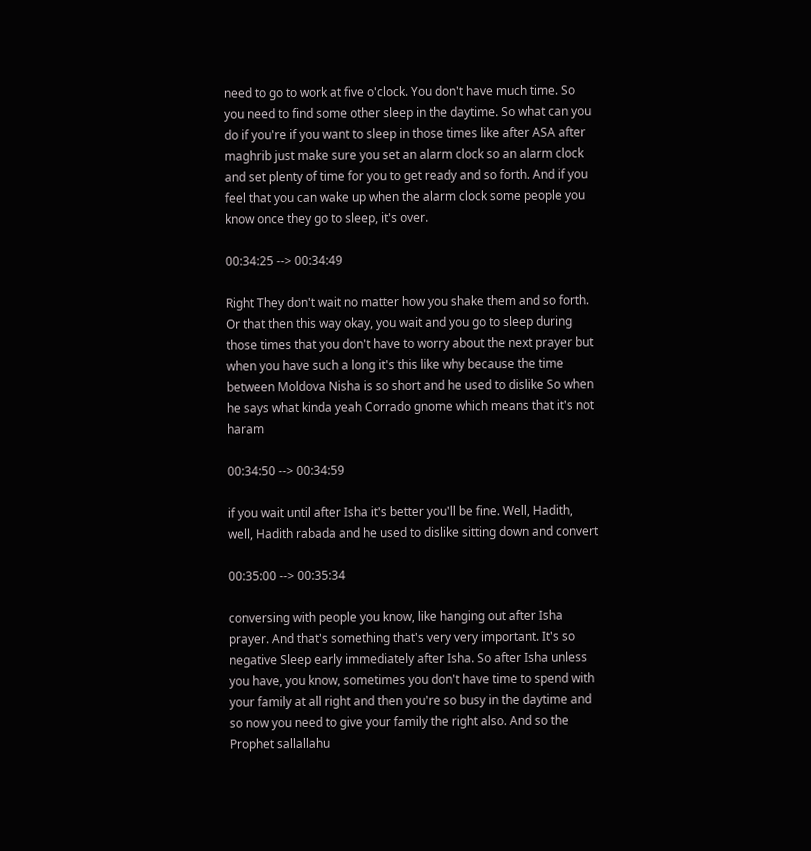need to go to work at five o'clock. You don't have much time. So you need to find some other sleep in the daytime. So what can you do if you're if you want to sleep in those times like after ASA after maghrib just make sure you set an alarm clock so an alarm clock and set plenty of time for you to get ready and so forth. And if you feel that you can wake up when the alarm clock some people you know once they go to sleep, it's over.

00:34:25 --> 00:34:49

Right They don't wait no matter how you shake them and so forth. Or that then this way okay, you wait and you go to sleep during those times that you don't have to worry about the next prayer but when you have such a long it's this like why because the time between Moldova Nisha is so short and he used to dislike So when he says what kinda yeah Corrado gnome which means that it's not haram

00:34:50 --> 00:34:59

if you wait until after Isha it's better you'll be fine. Well, Hadith, well, Hadith rabada and he used to dislike sitting down and convert

00:35:00 --> 00:35:34

conversing with people you know, like hanging out after Isha prayer. And that's something that's very very important. It's so negative Sleep early immediately after Isha. So after Isha unless you have, you know, sometimes you don't have time to spend with your family at all right and then you're so busy in the daytime and so now you need to give your family the right also. And so the Prophet sallallahu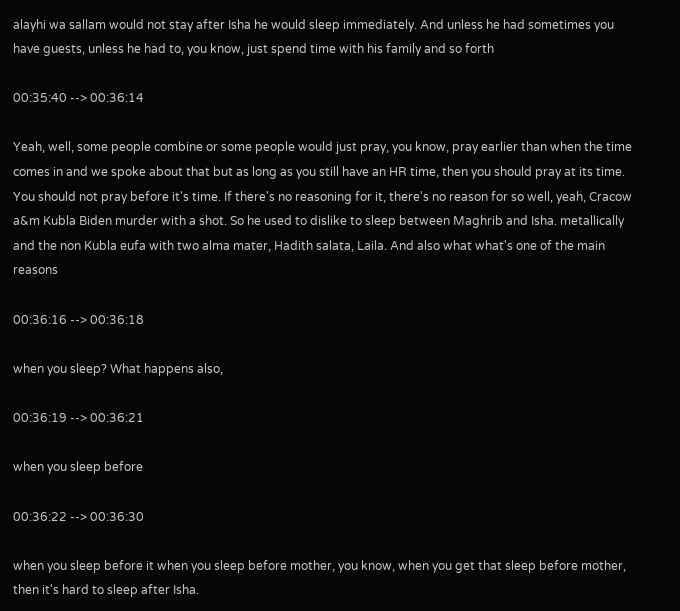alayhi wa sallam would not stay after Isha he would sleep immediately. And unless he had sometimes you have guests, unless he had to, you know, just spend time with his family and so forth

00:35:40 --> 00:36:14

Yeah, well, some people combine or some people would just pray, you know, pray earlier than when the time comes in and we spoke about that but as long as you still have an HR time, then you should pray at its time. You should not pray before it's time. If there's no reasoning for it, there's no reason for so well, yeah, Cracow a&m Kubla Biden murder with a shot. So he used to dislike to sleep between Maghrib and Isha. metallically and the non Kubla eufa with two alma mater, Hadith salata, Laila. And also what what's one of the main reasons

00:36:16 --> 00:36:18

when you sleep? What happens also,

00:36:19 --> 00:36:21

when you sleep before

00:36:22 --> 00:36:30

when you sleep before it when you sleep before mother, you know, when you get that sleep before mother, then it's hard to sleep after Isha.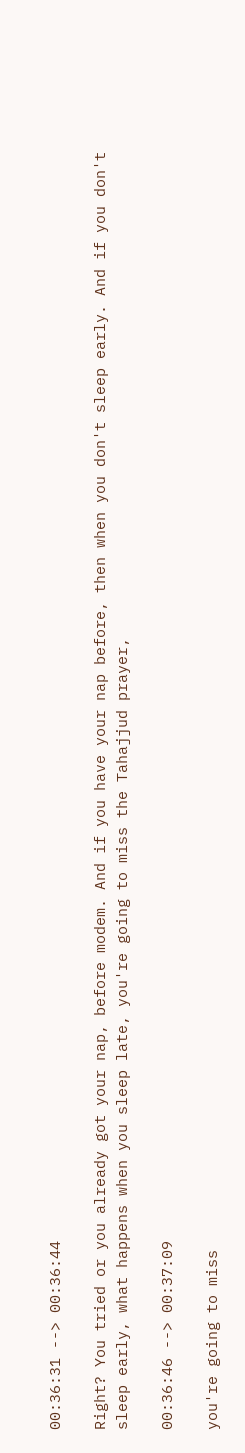00:36:31 --> 00:36:44

Right? You tried or you already got your nap, before modem. And if you have your nap before, then when you don't sleep early. And if you don't sleep early, what happens when you sleep late, you're going to miss the Tahajjud prayer,

00:36:46 --> 00:37:09

you're going to miss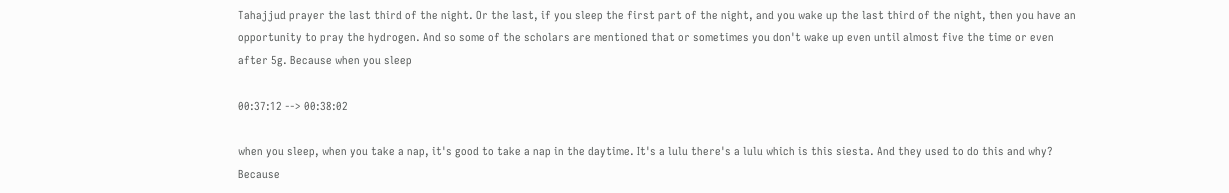Tahajjud prayer the last third of the night. Or the last, if you sleep the first part of the night, and you wake up the last third of the night, then you have an opportunity to pray the hydrogen. And so some of the scholars are mentioned that or sometimes you don't wake up even until almost five the time or even after 5g. Because when you sleep

00:37:12 --> 00:38:02

when you sleep, when you take a nap, it's good to take a nap in the daytime. It's a lulu there's a lulu which is this siesta. And they used to do this and why? Because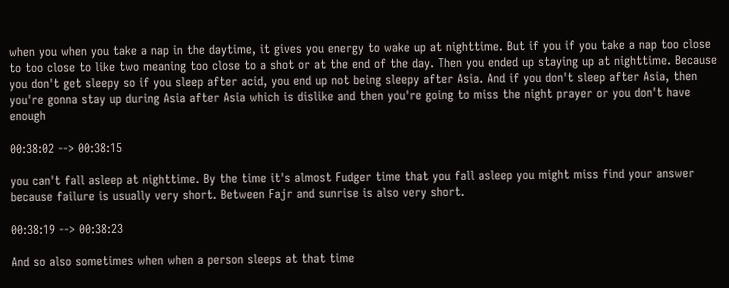when you when you take a nap in the daytime, it gives you energy to wake up at nighttime. But if you if you take a nap too close to too close to like two meaning too close to a shot or at the end of the day. Then you ended up staying up at nighttime. Because you don't get sleepy so if you sleep after acid, you end up not being sleepy after Asia. And if you don't sleep after Asia, then you're gonna stay up during Asia after Asia which is dislike and then you're going to miss the night prayer or you don't have enough

00:38:02 --> 00:38:15

you can't fall asleep at nighttime. By the time it's almost Fudger time that you fall asleep you might miss find your answer because failure is usually very short. Between Fajr and sunrise is also very short.

00:38:19 --> 00:38:23

And so also sometimes when when a person sleeps at that time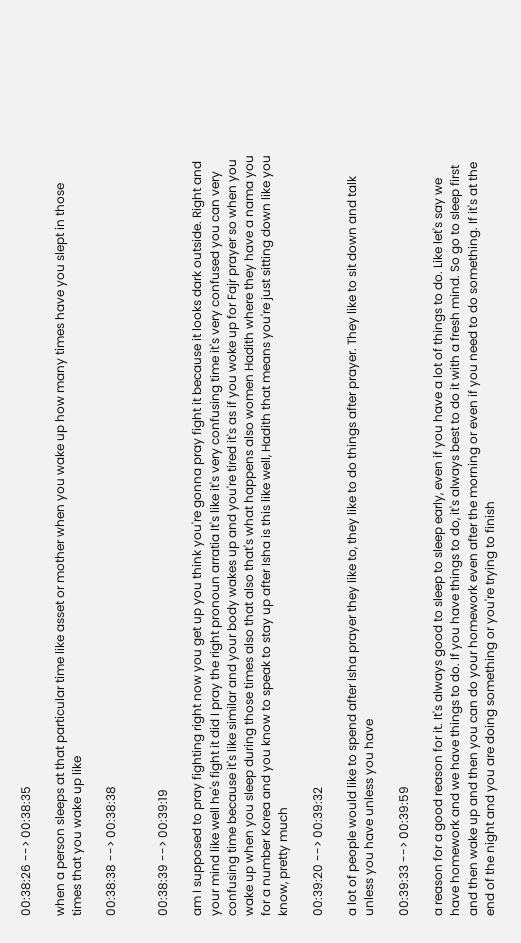00:38:26 --> 00:38:35

when a person sleeps at that particular time like asset or mother when you wake up how many times have you slept in those times that you wake up like

00:38:38 --> 00:38:38


00:38:39 --> 00:39:19

am I supposed to pray fighting right now you get up you think you're gonna pray fight it because it looks dark outside. Right and your mind like well he's fight it did I pray the right pronoun arratia It's like it's very confusing time it's very confused you can very confusing time because it's like similar and your body wakes up and you're tired it's as if you woke up for Fajr prayer so when you wake up when you sleep during those times also that also that's what happens also women Hadith where they have a nama you for a number Korea and you know to speak to stay up after Isha is this like well, Hadith that means you're just sitting down like you know, pretty much

00:39:20 --> 00:39:32

a lot of people would like to spend after Isha prayer they like to, they like to do things after prayer. They like to sit down and talk unless you have unless you have

00:39:33 --> 00:39:59

a reason for a good reason for it. It's always good to sleep to sleep early, even if you have a lot of things to do. Like let's say we have homework and we have things to do. If you have things to do, it's always best to do it with a fresh mind. So go to sleep first and then wake up and then you can do your homework even after the morning or even if you need to do something. If it's at the end of the night and you are doing something or you're trying to finish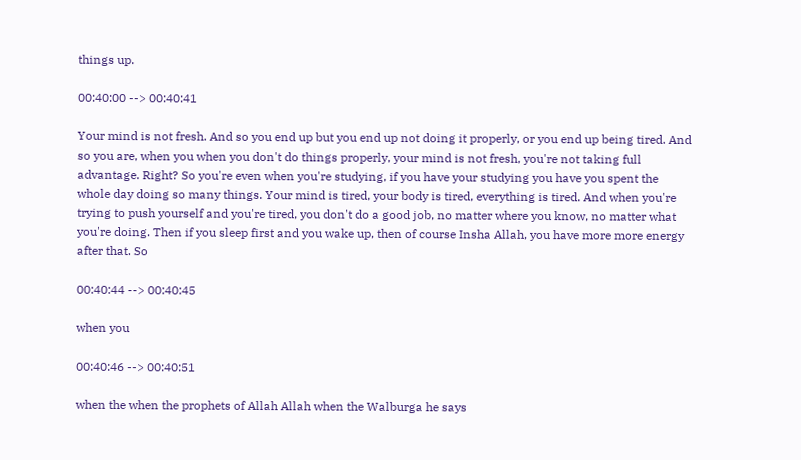things up.

00:40:00 --> 00:40:41

Your mind is not fresh. And so you end up but you end up not doing it properly, or you end up being tired. And so you are, when you when you don't do things properly, your mind is not fresh, you're not taking full advantage. Right? So you're even when you're studying, if you have your studying you have you spent the whole day doing so many things. Your mind is tired, your body is tired, everything is tired. And when you're trying to push yourself and you're tired, you don't do a good job, no matter where you know, no matter what you're doing. Then if you sleep first and you wake up, then of course Insha Allah, you have more more energy after that. So

00:40:44 --> 00:40:45

when you

00:40:46 --> 00:40:51

when the when the prophets of Allah Allah when the Walburga he says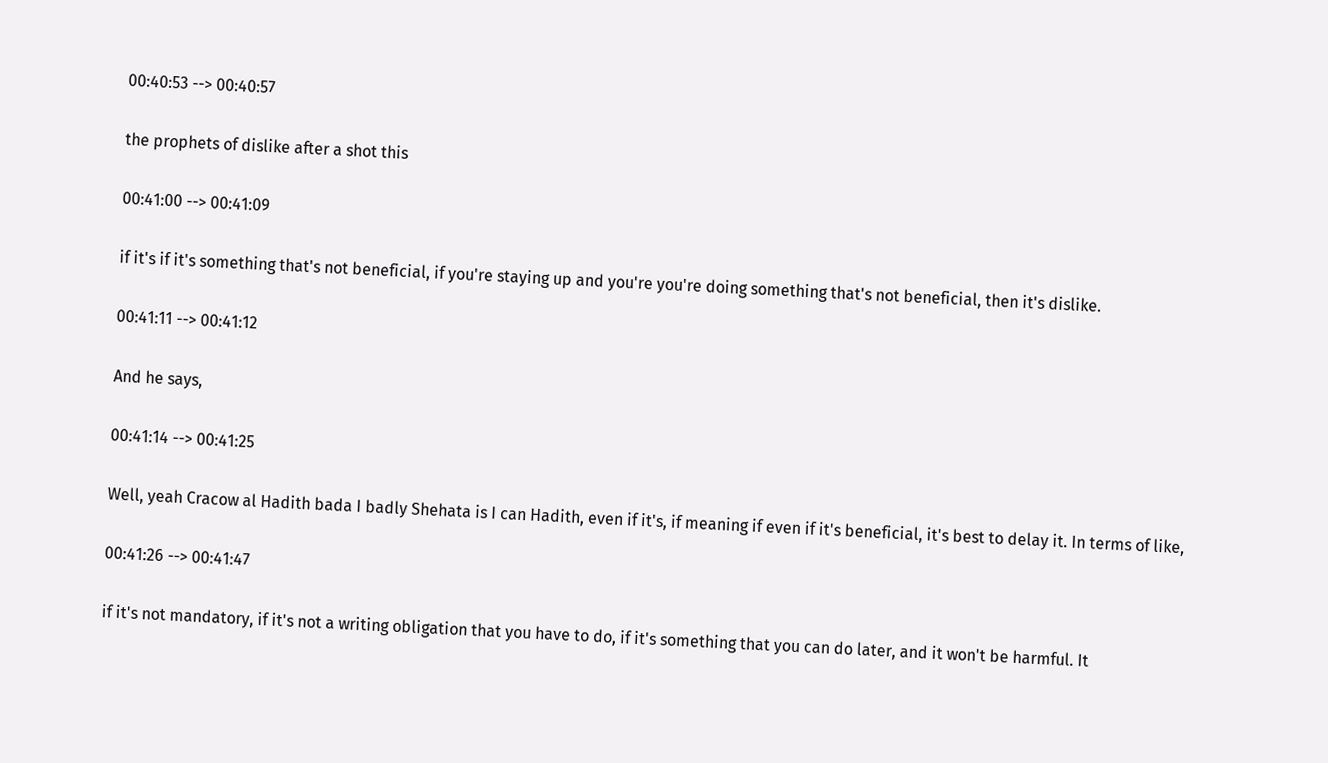00:40:53 --> 00:40:57

the prophets of dislike after a shot this

00:41:00 --> 00:41:09

if it's if it's something that's not beneficial, if you're staying up and you're you're doing something that's not beneficial, then it's dislike.

00:41:11 --> 00:41:12

And he says,

00:41:14 --> 00:41:25

Well, yeah Cracow al Hadith bada I badly Shehata is I can Hadith, even if it's, if meaning if even if it's beneficial, it's best to delay it. In terms of like,

00:41:26 --> 00:41:47

if it's not mandatory, if it's not a writing obligation that you have to do, if it's something that you can do later, and it won't be harmful. It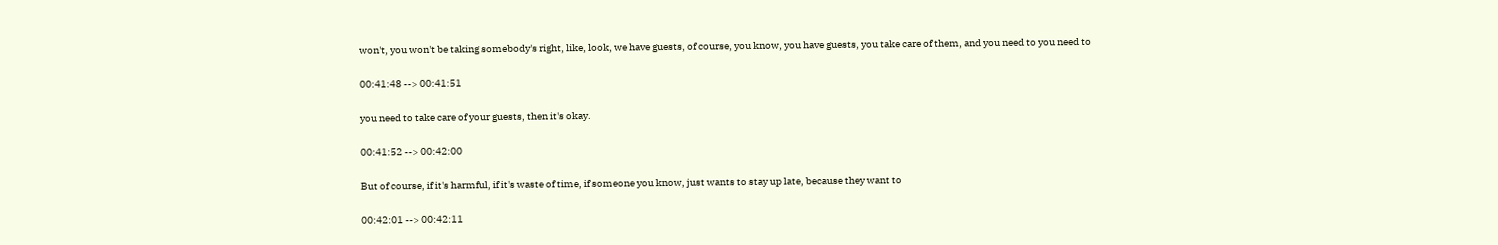won't, you won't be taking somebody's right, like, look, we have guests, of course, you know, you have guests, you take care of them, and you need to you need to

00:41:48 --> 00:41:51

you need to take care of your guests, then it's okay.

00:41:52 --> 00:42:00

But of course, if it's harmful, if it's waste of time, if someone you know, just wants to stay up late, because they want to

00:42:01 --> 00:42:11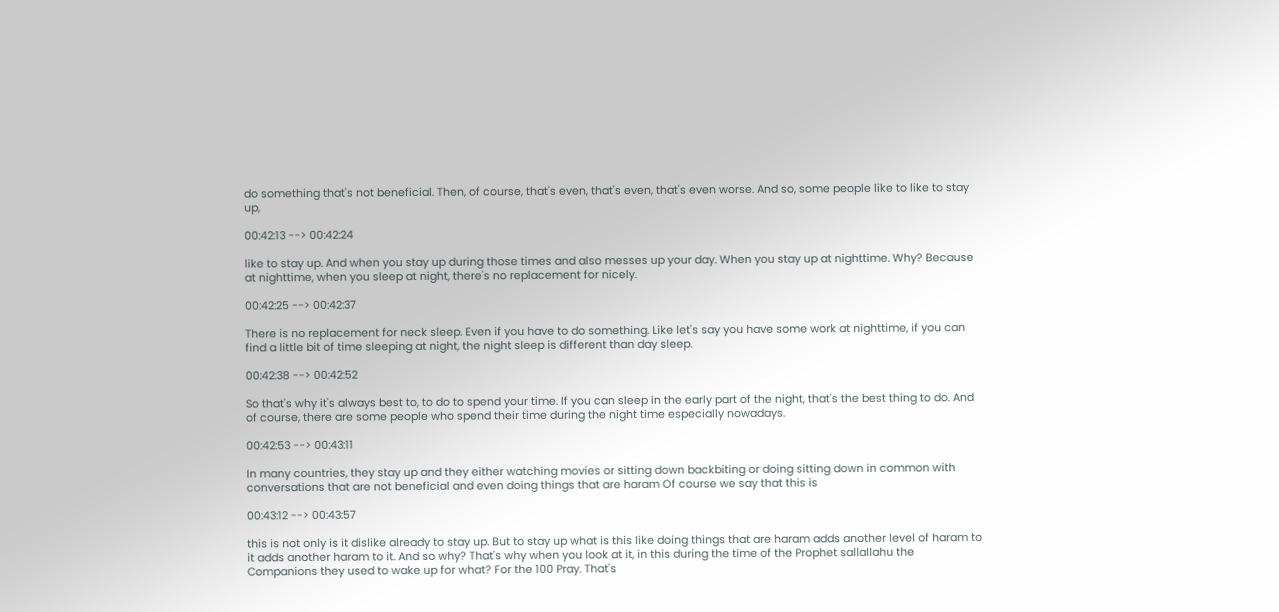do something that's not beneficial. Then, of course, that's even, that's even, that's even worse. And so, some people like to like to stay up,

00:42:13 --> 00:42:24

like to stay up. And when you stay up during those times and also messes up your day. When you stay up at nighttime. Why? Because at nighttime, when you sleep at night, there's no replacement for nicely.

00:42:25 --> 00:42:37

There is no replacement for neck sleep. Even if you have to do something. Like let's say you have some work at nighttime, if you can find a little bit of time sleeping at night, the night sleep is different than day sleep.

00:42:38 --> 00:42:52

So that's why it's always best to, to do to spend your time. If you can sleep in the early part of the night, that's the best thing to do. And of course, there are some people who spend their time during the night time especially nowadays.

00:42:53 --> 00:43:11

In many countries, they stay up and they either watching movies or sitting down backbiting or doing sitting down in common with conversations that are not beneficial and even doing things that are haram Of course we say that this is

00:43:12 --> 00:43:57

this is not only is it dislike already to stay up. But to stay up what is this like doing things that are haram adds another level of haram to it adds another haram to it. And so why? That's why when you look at it, in this during the time of the Prophet sallallahu the Companions they used to wake up for what? For the 100 Pray. That's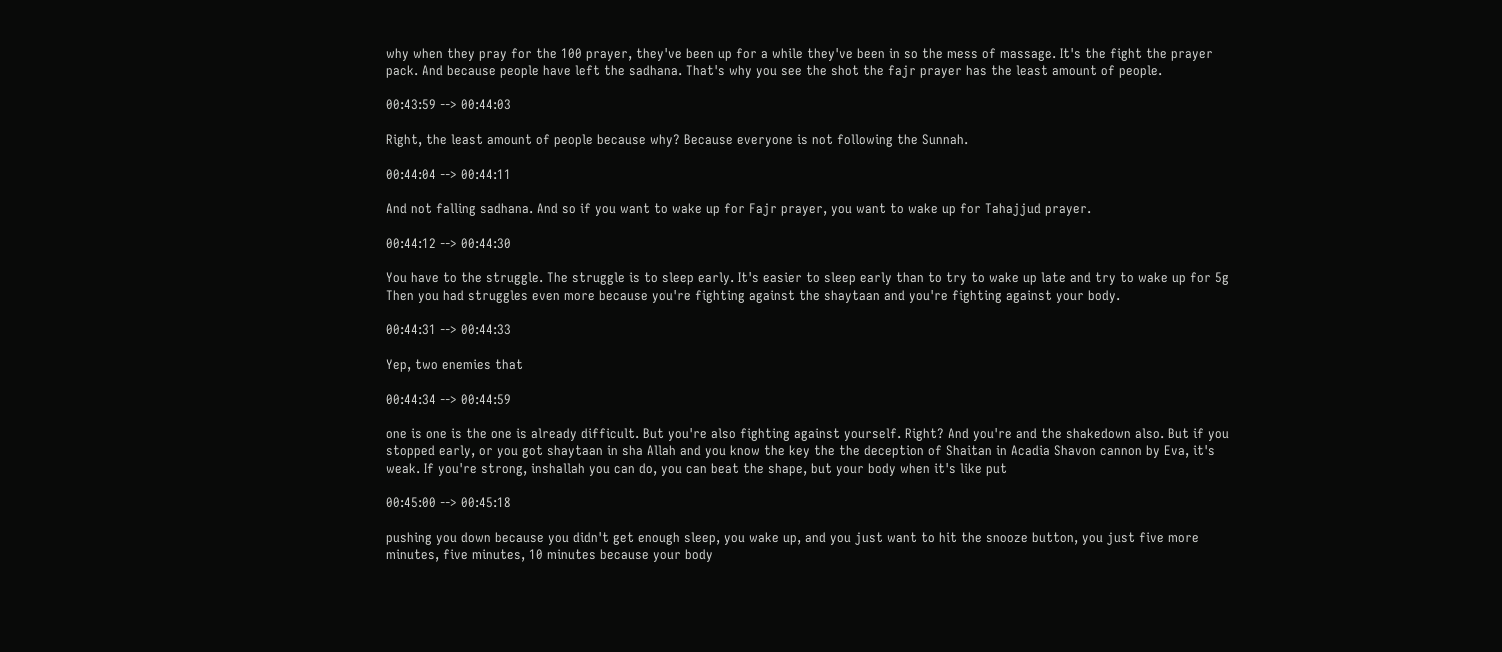why when they pray for the 100 prayer, they've been up for a while they've been in so the mess of massage. It's the fight the prayer pack. And because people have left the sadhana. That's why you see the shot the fajr prayer has the least amount of people.

00:43:59 --> 00:44:03

Right, the least amount of people because why? Because everyone is not following the Sunnah.

00:44:04 --> 00:44:11

And not falling sadhana. And so if you want to wake up for Fajr prayer, you want to wake up for Tahajjud prayer.

00:44:12 --> 00:44:30

You have to the struggle. The struggle is to sleep early. It's easier to sleep early than to try to wake up late and try to wake up for 5g Then you had struggles even more because you're fighting against the shaytaan and you're fighting against your body.

00:44:31 --> 00:44:33

Yep, two enemies that

00:44:34 --> 00:44:59

one is one is the one is already difficult. But you're also fighting against yourself. Right? And you're and the shakedown also. But if you stopped early, or you got shaytaan in sha Allah and you know the key the the deception of Shaitan in Acadia Shavon cannon by Eva, it's weak. If you're strong, inshallah you can do, you can beat the shape, but your body when it's like put

00:45:00 --> 00:45:18

pushing you down because you didn't get enough sleep, you wake up, and you just want to hit the snooze button, you just five more minutes, five minutes, 10 minutes because your body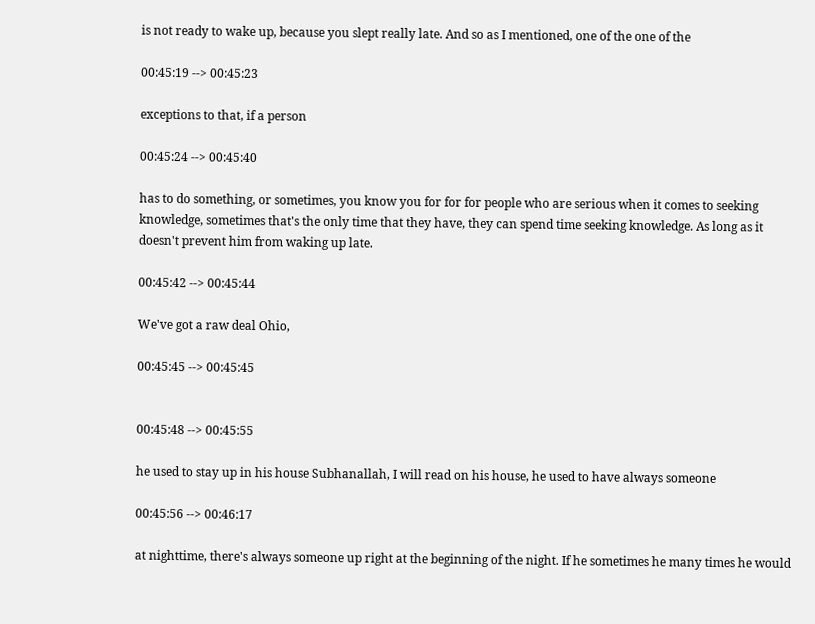is not ready to wake up, because you slept really late. And so as I mentioned, one of the one of the

00:45:19 --> 00:45:23

exceptions to that, if a person

00:45:24 --> 00:45:40

has to do something, or sometimes, you know you for for for people who are serious when it comes to seeking knowledge, sometimes that's the only time that they have, they can spend time seeking knowledge. As long as it doesn't prevent him from waking up late.

00:45:42 --> 00:45:44

We've got a raw deal Ohio,

00:45:45 --> 00:45:45


00:45:48 --> 00:45:55

he used to stay up in his house Subhanallah, I will read on his house, he used to have always someone

00:45:56 --> 00:46:17

at nighttime, there's always someone up right at the beginning of the night. If he sometimes he many times he would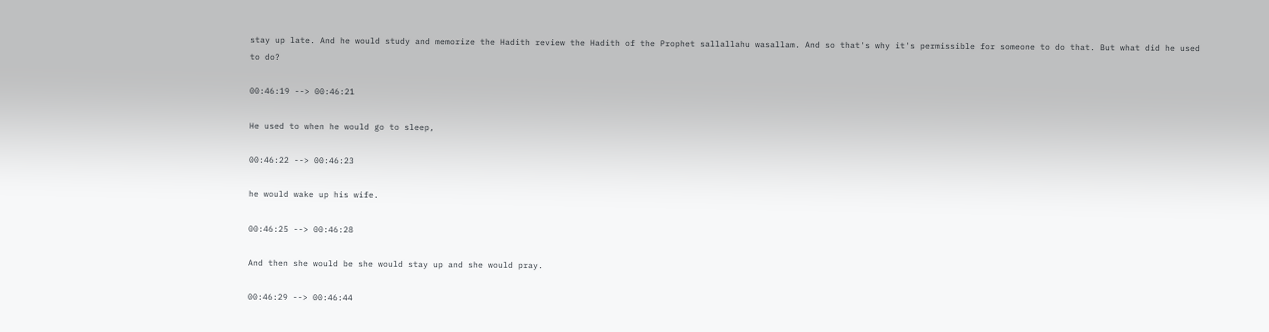stay up late. And he would study and memorize the Hadith review the Hadith of the Prophet sallallahu wasallam. And so that's why it's permissible for someone to do that. But what did he used to do?

00:46:19 --> 00:46:21

He used to when he would go to sleep,

00:46:22 --> 00:46:23

he would wake up his wife.

00:46:25 --> 00:46:28

And then she would be she would stay up and she would pray.

00:46:29 --> 00:46:44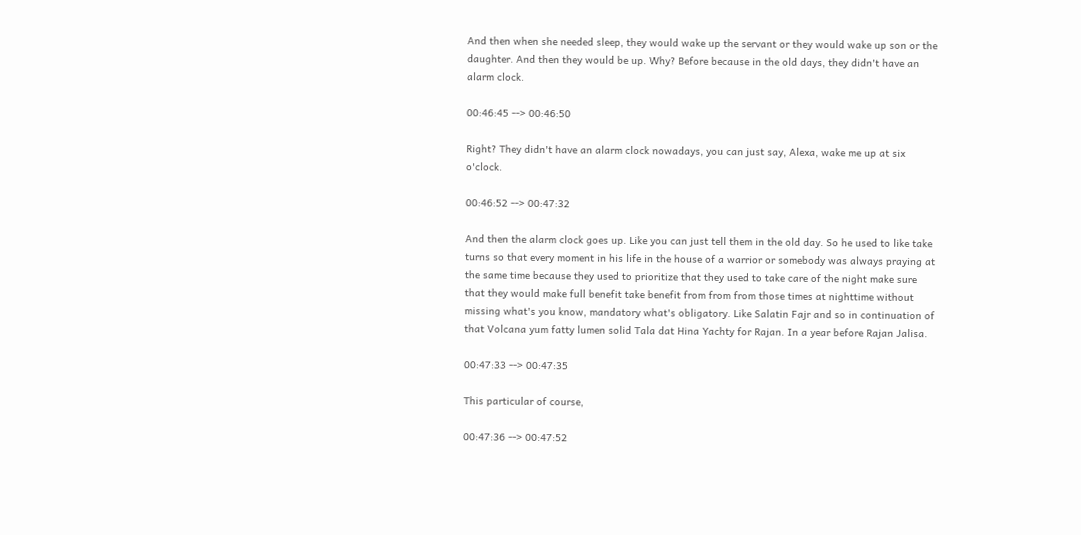And then when she needed sleep, they would wake up the servant or they would wake up son or the daughter. And then they would be up. Why? Before because in the old days, they didn't have an alarm clock.

00:46:45 --> 00:46:50

Right? They didn't have an alarm clock nowadays, you can just say, Alexa, wake me up at six o'clock.

00:46:52 --> 00:47:32

And then the alarm clock goes up. Like you can just tell them in the old day. So he used to like take turns so that every moment in his life in the house of a warrior or somebody was always praying at the same time because they used to prioritize that they used to take care of the night make sure that they would make full benefit take benefit from from from those times at nighttime without missing what's you know, mandatory what's obligatory. Like Salatin Fajr and so in continuation of that Volcana yum fatty lumen solid Tala dat Hina Yachty for Rajan. In a year before Rajan Jalisa.

00:47:33 --> 00:47:35

This particular of course,

00:47:36 --> 00:47:52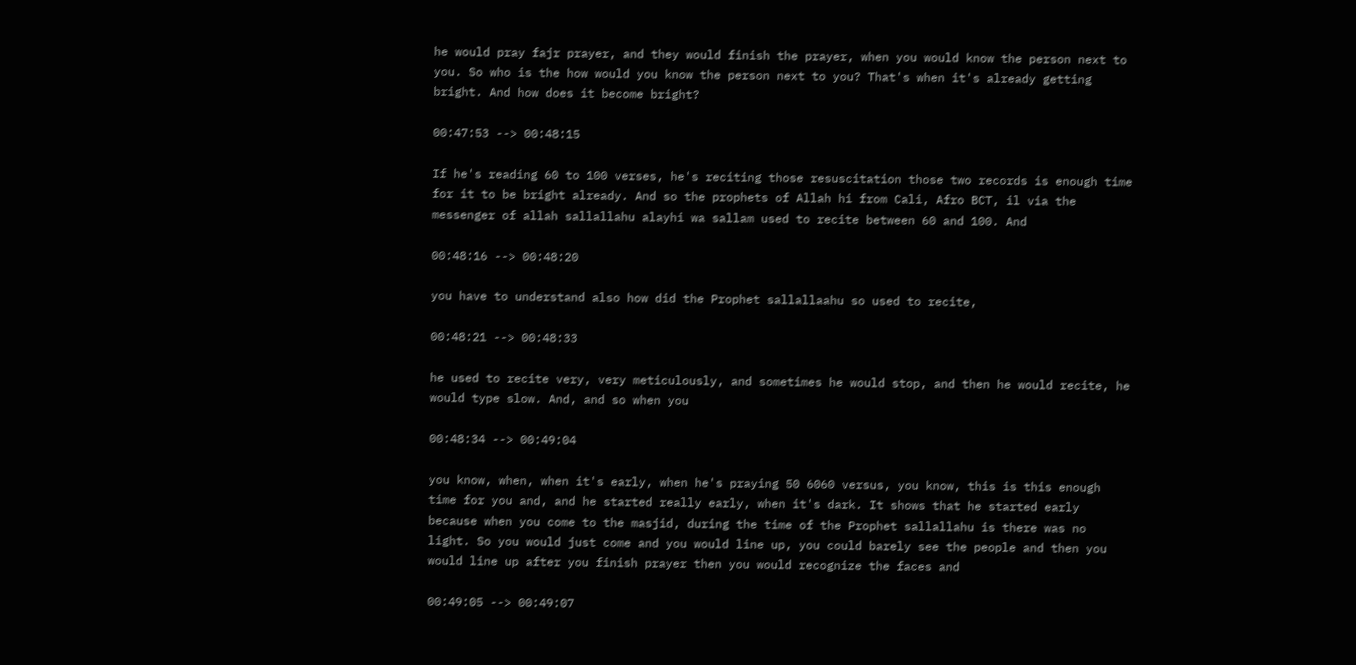he would pray fajr prayer, and they would finish the prayer, when you would know the person next to you. So who is the how would you know the person next to you? That's when it's already getting bright. And how does it become bright?

00:47:53 --> 00:48:15

If he's reading 60 to 100 verses, he's reciting those resuscitation those two records is enough time for it to be bright already. And so the prophets of Allah hi from Cali, Afro BCT, il via the messenger of allah sallallahu alayhi wa sallam used to recite between 60 and 100. And

00:48:16 --> 00:48:20

you have to understand also how did the Prophet sallallaahu so used to recite,

00:48:21 --> 00:48:33

he used to recite very, very meticulously, and sometimes he would stop, and then he would recite, he would type slow. And, and so when you

00:48:34 --> 00:49:04

you know, when, when it's early, when he's praying 50 6060 versus, you know, this is this enough time for you and, and he started really early, when it's dark. It shows that he started early because when you come to the masjid, during the time of the Prophet sallallahu is there was no light. So you would just come and you would line up, you could barely see the people and then you would line up after you finish prayer then you would recognize the faces and

00:49:05 --> 00:49:07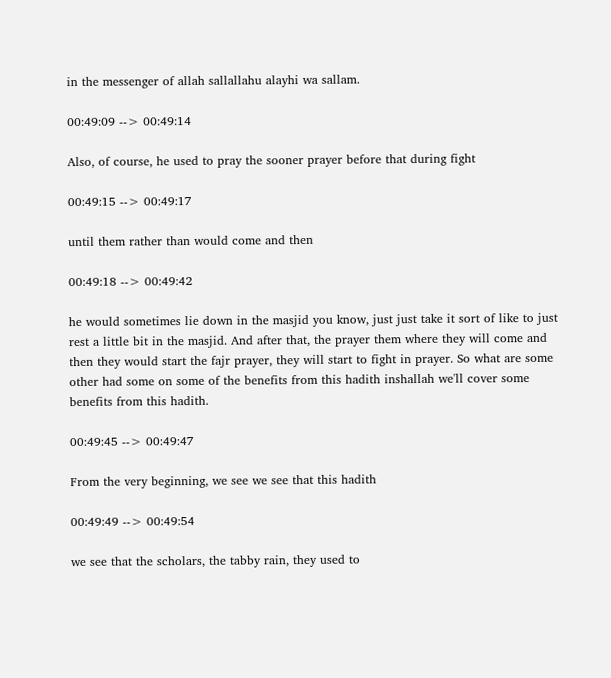in the messenger of allah sallallahu alayhi wa sallam.

00:49:09 --> 00:49:14

Also, of course, he used to pray the sooner prayer before that during fight

00:49:15 --> 00:49:17

until them rather than would come and then

00:49:18 --> 00:49:42

he would sometimes lie down in the masjid you know, just just take it sort of like to just rest a little bit in the masjid. And after that, the prayer them where they will come and then they would start the fajr prayer, they will start to fight in prayer. So what are some other had some on some of the benefits from this hadith inshallah we'll cover some benefits from this hadith.

00:49:45 --> 00:49:47

From the very beginning, we see we see that this hadith

00:49:49 --> 00:49:54

we see that the scholars, the tabby rain, they used to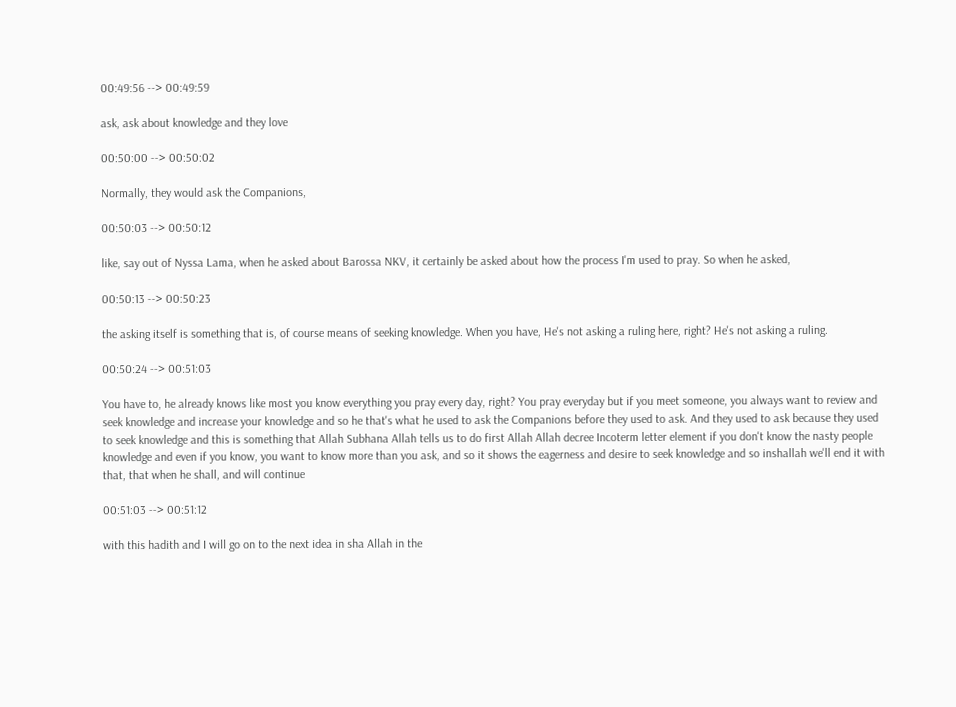00:49:56 --> 00:49:59

ask, ask about knowledge and they love

00:50:00 --> 00:50:02

Normally, they would ask the Companions,

00:50:03 --> 00:50:12

like, say out of Nyssa Lama, when he asked about Barossa NKV, it certainly be asked about how the process I'm used to pray. So when he asked,

00:50:13 --> 00:50:23

the asking itself is something that is, of course means of seeking knowledge. When you have, He's not asking a ruling here, right? He's not asking a ruling.

00:50:24 --> 00:51:03

You have to, he already knows like most you know everything you pray every day, right? You pray everyday but if you meet someone, you always want to review and seek knowledge and increase your knowledge and so he that's what he used to ask the Companions before they used to ask. And they used to ask because they used to seek knowledge and this is something that Allah Subhana Allah tells us to do first Allah Allah decree Incoterm letter element if you don't know the nasty people knowledge and even if you know, you want to know more than you ask, and so it shows the eagerness and desire to seek knowledge and so inshallah we'll end it with that, that when he shall, and will continue

00:51:03 --> 00:51:12

with this hadith and I will go on to the next idea in sha Allah in the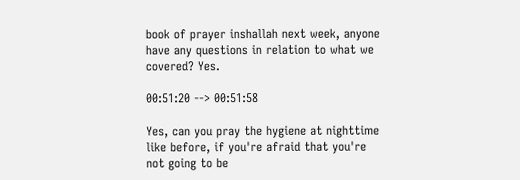book of prayer inshallah next week, anyone have any questions in relation to what we covered? Yes.

00:51:20 --> 00:51:58

Yes, can you pray the hygiene at nighttime like before, if you're afraid that you're not going to be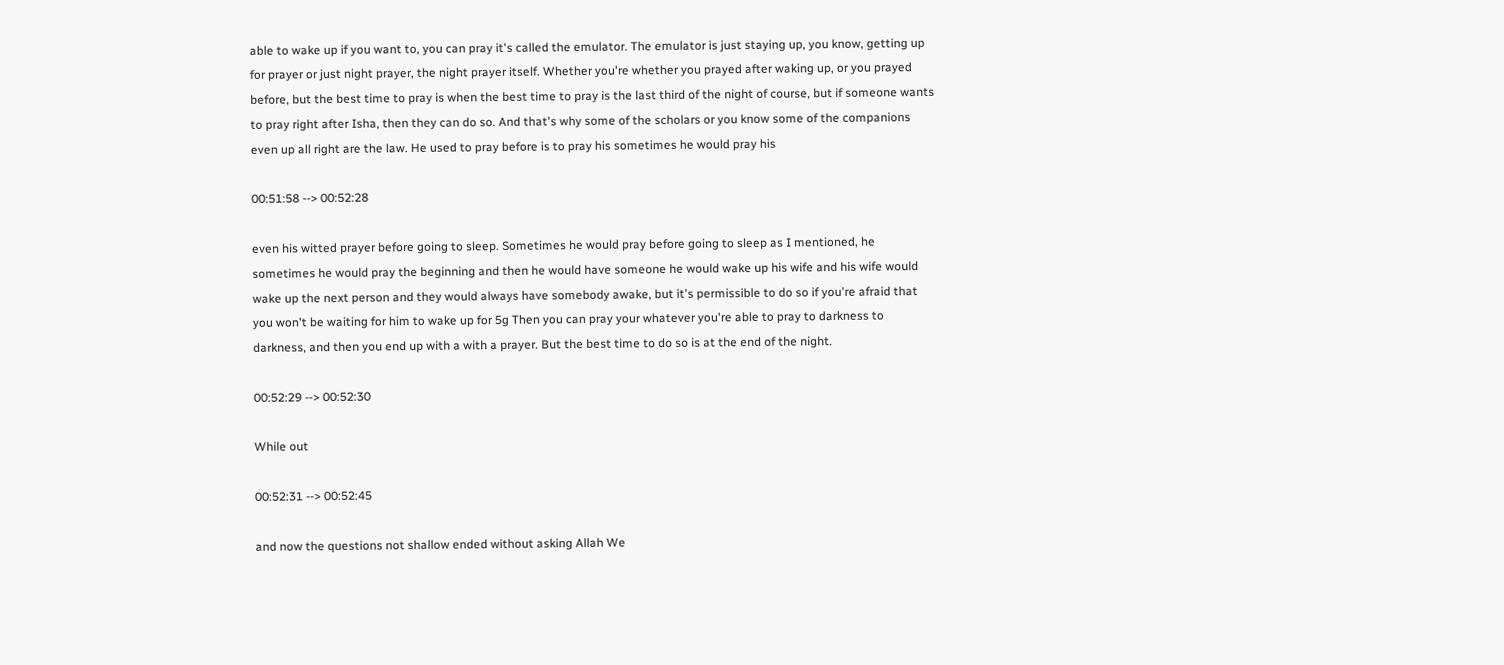able to wake up if you want to, you can pray it's called the emulator. The emulator is just staying up, you know, getting up for prayer or just night prayer, the night prayer itself. Whether you're whether you prayed after waking up, or you prayed before, but the best time to pray is when the best time to pray is the last third of the night of course, but if someone wants to pray right after Isha, then they can do so. And that's why some of the scholars or you know some of the companions even up all right are the law. He used to pray before is to pray his sometimes he would pray his

00:51:58 --> 00:52:28

even his witted prayer before going to sleep. Sometimes he would pray before going to sleep as I mentioned, he sometimes he would pray the beginning and then he would have someone he would wake up his wife and his wife would wake up the next person and they would always have somebody awake, but it's permissible to do so if you're afraid that you won't be waiting for him to wake up for 5g Then you can pray your whatever you're able to pray to darkness to darkness, and then you end up with a with a prayer. But the best time to do so is at the end of the night.

00:52:29 --> 00:52:30

While out

00:52:31 --> 00:52:45

and now the questions not shallow ended without asking Allah We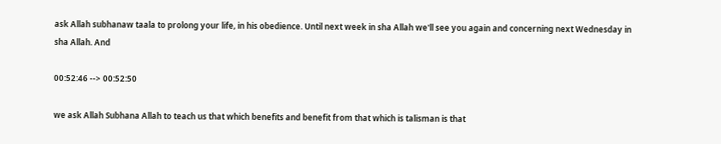ask Allah subhanaw taala to prolong your life, in his obedience. Until next week in sha Allah we'll see you again and concerning next Wednesday in sha Allah. And

00:52:46 --> 00:52:50

we ask Allah Subhana Allah to teach us that which benefits and benefit from that which is talisman is that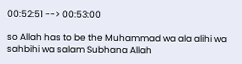00:52:51 --> 00:53:00

so Allah has to be the Muhammad wa ala alihi wa sahbihi wa salam Subhana Allah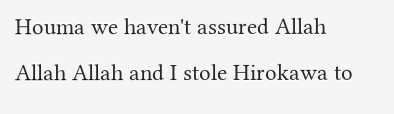Houma we haven't assured Allah Allah Allah and I stole Hirokawa to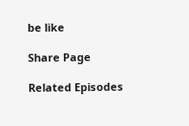be like

Share Page

Related Episodes